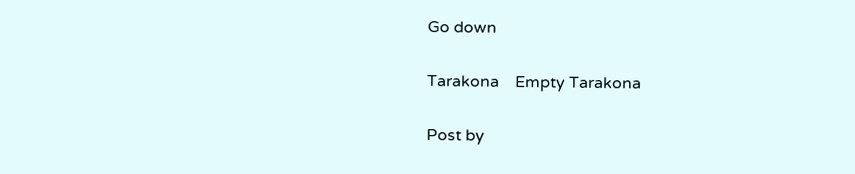Go down

Tarakona    Empty Tarakona

Post by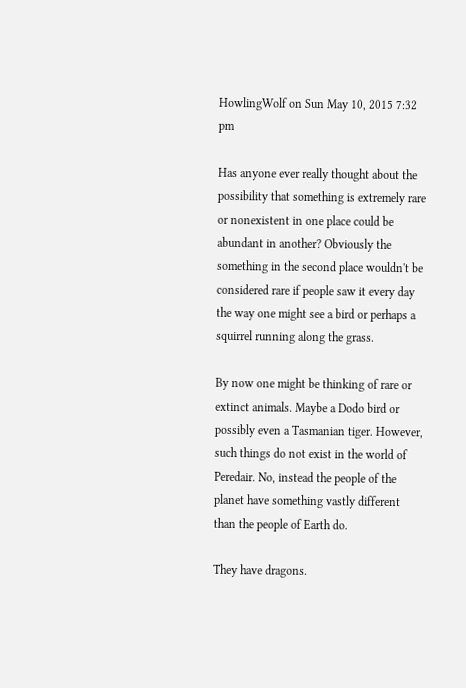HowlingWolf on Sun May 10, 2015 7:32 pm

Has anyone ever really thought about the possibility that something is extremely rare or nonexistent in one place could be abundant in another? Obviously the something in the second place wouldn't be considered rare if people saw it every day the way one might see a bird or perhaps a squirrel running along the grass.

By now one might be thinking of rare or extinct animals. Maybe a Dodo bird or possibly even a Tasmanian tiger. However, such things do not exist in the world of Peredair. No, instead the people of the planet have something vastly different than the people of Earth do.

They have dragons.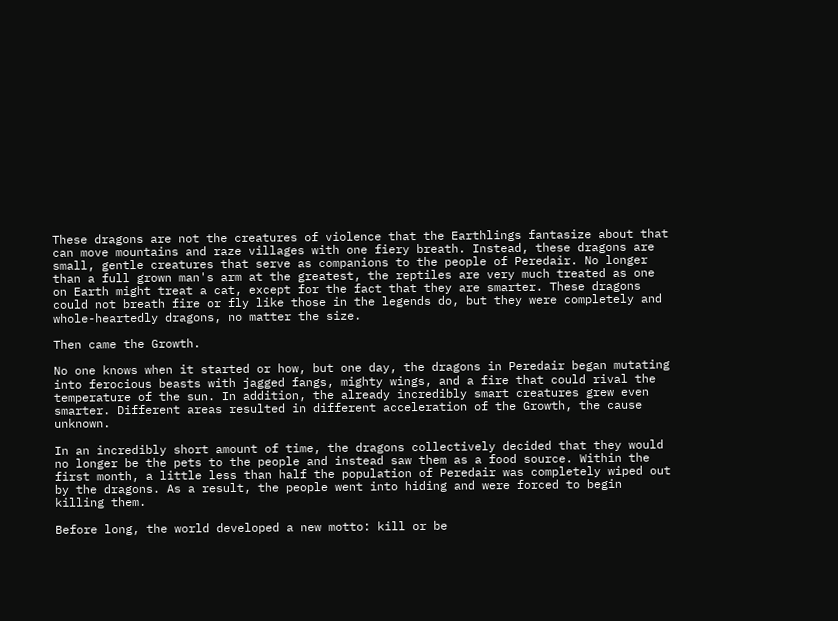These dragons are not the creatures of violence that the Earthlings fantasize about that can move mountains and raze villages with one fiery breath. Instead, these dragons are small, gentle creatures that serve as companions to the people of Peredair. No longer than a full grown man's arm at the greatest, the reptiles are very much treated as one on Earth might treat a cat, except for the fact that they are smarter. These dragons could not breath fire or fly like those in the legends do, but they were completely and whole-heartedly dragons, no matter the size.

Then came the Growth.

No one knows when it started or how, but one day, the dragons in Peredair began mutating into ferocious beasts with jagged fangs, mighty wings, and a fire that could rival the temperature of the sun. In addition, the already incredibly smart creatures grew even smarter. Different areas resulted in different acceleration of the Growth, the cause unknown.

In an incredibly short amount of time, the dragons collectively decided that they would no longer be the pets to the people and instead saw them as a food source. Within the first month, a little less than half the population of Peredair was completely wiped out by the dragons. As a result, the people went into hiding and were forced to begin killing them.

Before long, the world developed a new motto: kill or be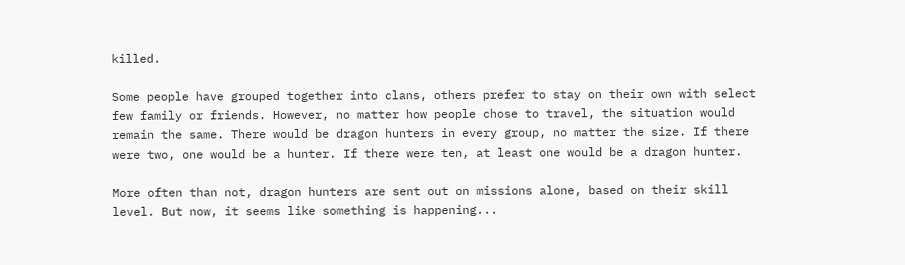killed.

Some people have grouped together into clans, others prefer to stay on their own with select few family or friends. However, no matter how people chose to travel, the situation would remain the same. There would be dragon hunters in every group, no matter the size. If there were two, one would be a hunter. If there were ten, at least one would be a dragon hunter.

More often than not, dragon hunters are sent out on missions alone, based on their skill level. But now, it seems like something is happening...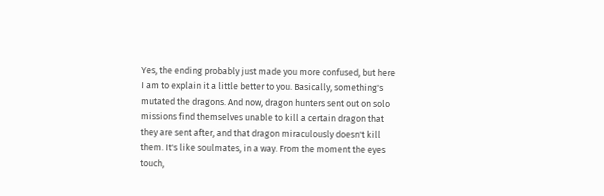Yes, the ending probably just made you more confused, but here I am to explain it a little better to you. Basically, something's mutated the dragons. And now, dragon hunters sent out on solo missions find themselves unable to kill a certain dragon that they are sent after, and that dragon miraculously doesn't kill them. It's like soulmates, in a way. From the moment the eyes touch,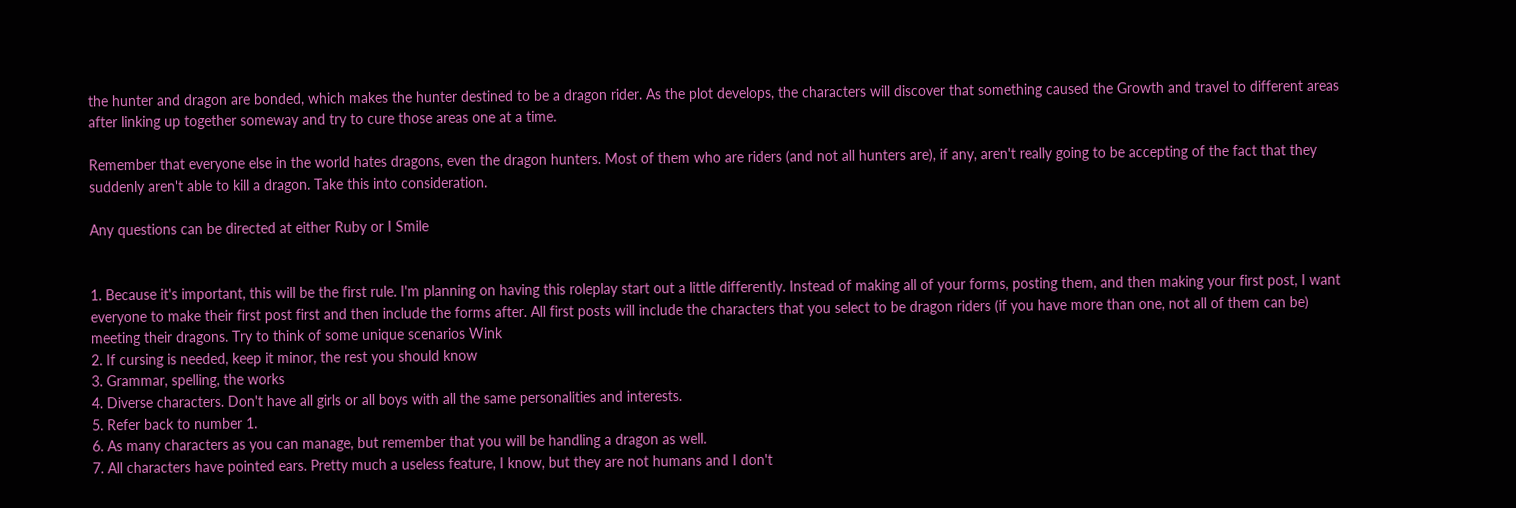the hunter and dragon are bonded, which makes the hunter destined to be a dragon rider. As the plot develops, the characters will discover that something caused the Growth and travel to different areas after linking up together someway and try to cure those areas one at a time.

Remember that everyone else in the world hates dragons, even the dragon hunters. Most of them who are riders (and not all hunters are), if any, aren't really going to be accepting of the fact that they suddenly aren't able to kill a dragon. Take this into consideration.

Any questions can be directed at either Ruby or I Smile


1. Because it's important, this will be the first rule. I'm planning on having this roleplay start out a little differently. Instead of making all of your forms, posting them, and then making your first post, I want everyone to make their first post first and then include the forms after. All first posts will include the characters that you select to be dragon riders (if you have more than one, not all of them can be) meeting their dragons. Try to think of some unique scenarios Wink
2. If cursing is needed, keep it minor, the rest you should know
3. Grammar, spelling, the works
4. Diverse characters. Don't have all girls or all boys with all the same personalities and interests.
5. Refer back to number 1.
6. As many characters as you can manage, but remember that you will be handling a dragon as well.
7. All characters have pointed ears. Pretty much a useless feature, I know, but they are not humans and I don't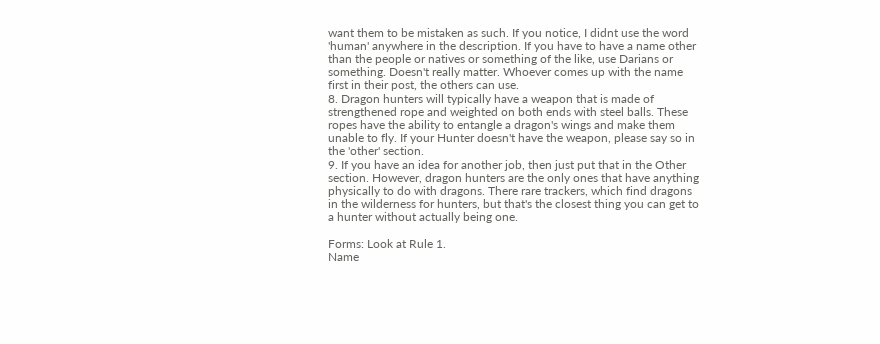want them to be mistaken as such. If you notice, I didnt use the word 'human' anywhere in the description. If you have to have a name other than the people or natives or something of the like, use Darians or something. Doesn't really matter. Whoever comes up with the name first in their post, the others can use.
8. Dragon hunters will typically have a weapon that is made of strengthened rope and weighted on both ends with steel balls. These ropes have the ability to entangle a dragon's wings and make them unable to fly. If your Hunter doesn't have the weapon, please say so in the 'other' section.
9. If you have an idea for another job, then just put that in the Other section. However, dragon hunters are the only ones that have anything physically to do with dragons. There rare trackers, which find dragons in the wilderness for hunters, but that's the closest thing you can get to a hunter without actually being one.

Forms: Look at Rule 1.
Name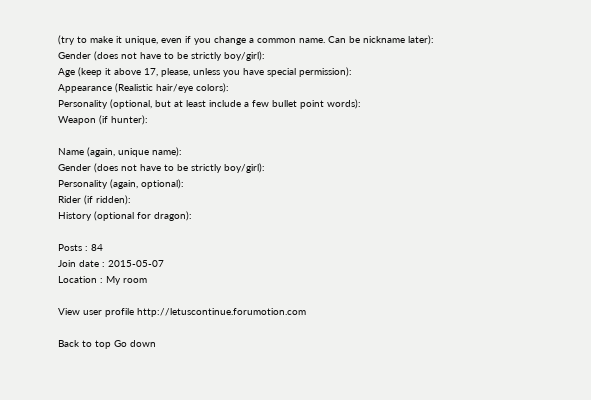(try to make it unique, even if you change a common name. Can be nickname later):
Gender (does not have to be strictly boy/girl):
Age (keep it above 17, please, unless you have special permission):
Appearance (Realistic hair/eye colors):
Personality (optional, but at least include a few bullet point words):
Weapon (if hunter):

Name (again, unique name):
Gender (does not have to be strictly boy/girl):
Personality (again, optional):
Rider (if ridden):
History (optional for dragon):

Posts : 84
Join date : 2015-05-07
Location : My room

View user profile http://letuscontinue.forumotion.com

Back to top Go down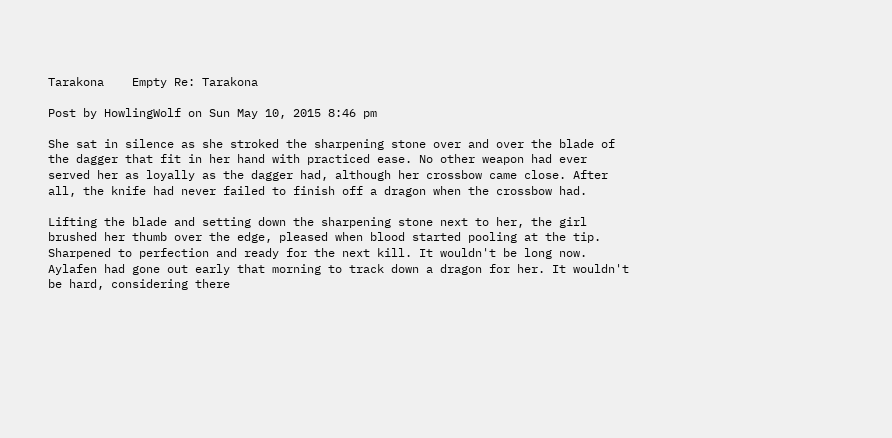Tarakona    Empty Re: Tarakona

Post by HowlingWolf on Sun May 10, 2015 8:46 pm

She sat in silence as she stroked the sharpening stone over and over the blade of the dagger that fit in her hand with practiced ease. No other weapon had ever served her as loyally as the dagger had, although her crossbow came close. After all, the knife had never failed to finish off a dragon when the crossbow had.

Lifting the blade and setting down the sharpening stone next to her, the girl brushed her thumb over the edge, pleased when blood started pooling at the tip. Sharpened to perfection and ready for the next kill. It wouldn't be long now. Aylafen had gone out early that morning to track down a dragon for her. It wouldn't be hard, considering there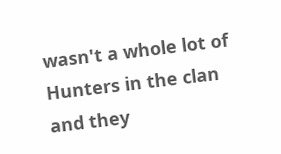wasn't a whole lot of Hunters in the clan and they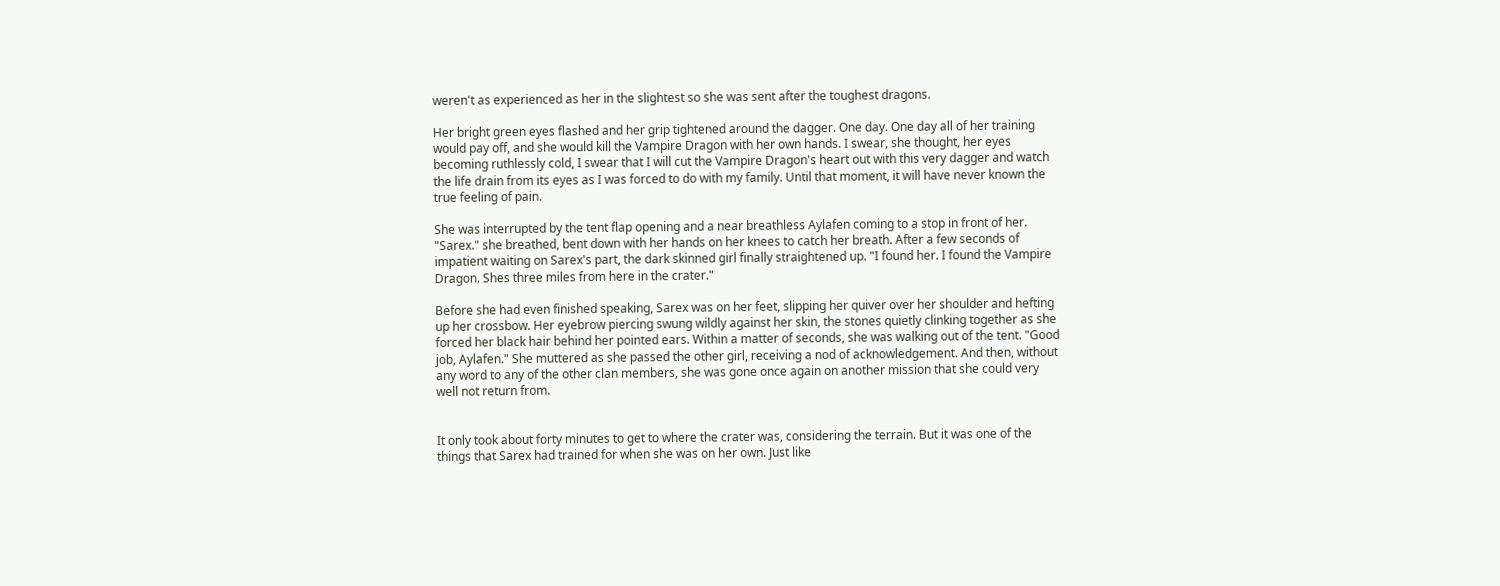weren't as experienced as her in the slightest so she was sent after the toughest dragons.

Her bright green eyes flashed and her grip tightened around the dagger. One day. One day all of her training would pay off, and she would kill the Vampire Dragon with her own hands. I swear, she thought, her eyes becoming ruthlessly cold, I swear that I will cut the Vampire Dragon's heart out with this very dagger and watch the life drain from its eyes as I was forced to do with my family. Until that moment, it will have never known the true feeling of pain.

She was interrupted by the tent flap opening and a near breathless Aylafen coming to a stop in front of her. "Sarex." she breathed, bent down with her hands on her knees to catch her breath. After a few seconds of impatient waiting on Sarex's part, the dark skinned girl finally straightened up. "I found her. I found the Vampire Dragon. Shes three miles from here in the crater."

Before she had even finished speaking, Sarex was on her feet, slipping her quiver over her shoulder and hefting up her crossbow. Her eyebrow piercing swung wildly against her skin, the stones quietly clinking together as she forced her black hair behind her pointed ears. Within a matter of seconds, she was walking out of the tent. "Good job, Aylafen." She muttered as she passed the other girl, receiving a nod of acknowledgement. And then, without any word to any of the other clan members, she was gone once again on another mission that she could very well not return from.


It only took about forty minutes to get to where the crater was, considering the terrain. But it was one of the things that Sarex had trained for when she was on her own. Just like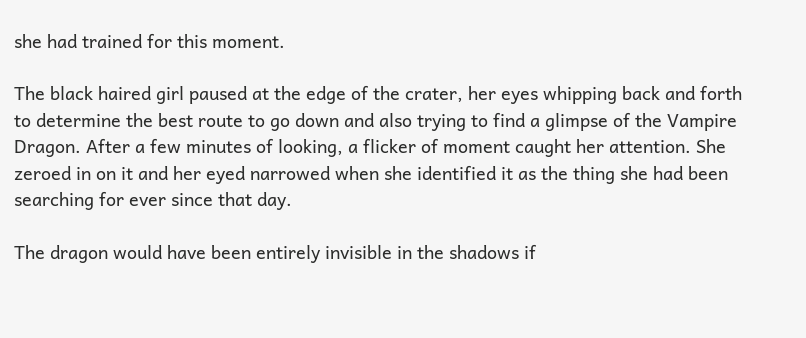she had trained for this moment.

The black haired girl paused at the edge of the crater, her eyes whipping back and forth to determine the best route to go down and also trying to find a glimpse of the Vampire Dragon. After a few minutes of looking, a flicker of moment caught her attention. She zeroed in on it and her eyed narrowed when she identified it as the thing she had been searching for ever since that day.

The dragon would have been entirely invisible in the shadows if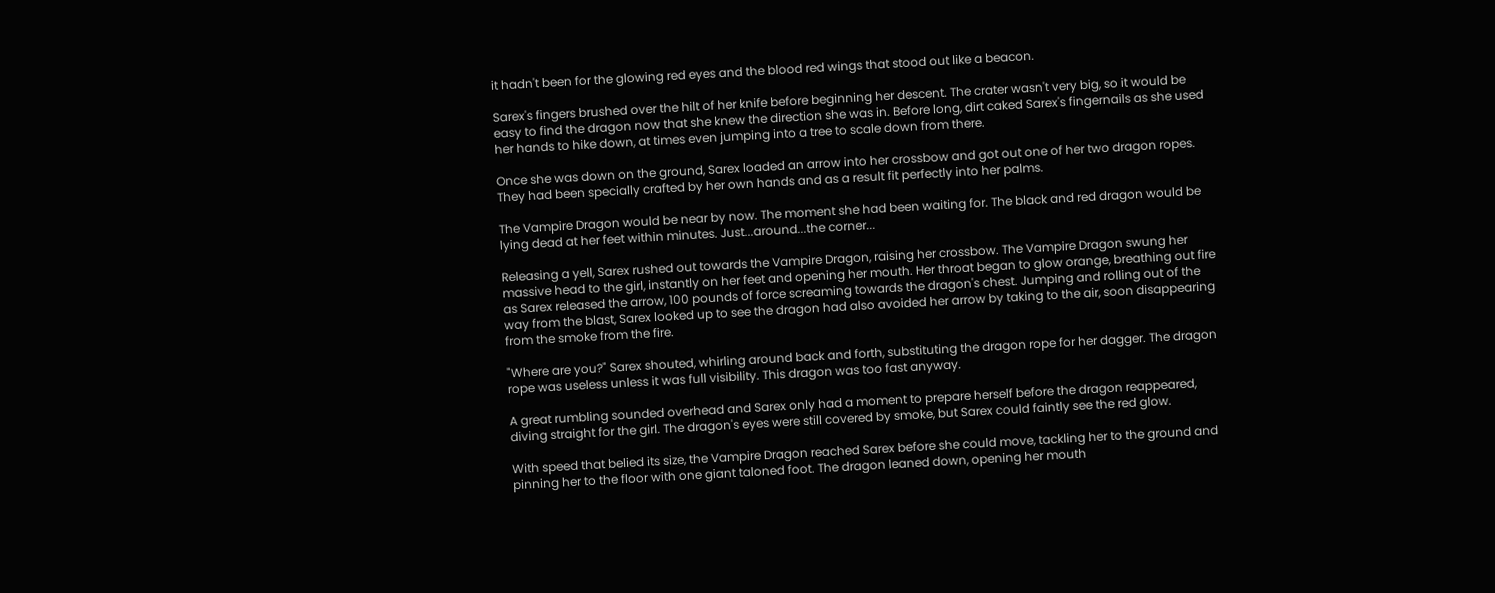it hadn't been for the glowing red eyes and the blood red wings that stood out like a beacon.

Sarex's fingers brushed over the hilt of her knife before beginning her descent. The crater wasn't very big, so it would be easy to find the dragon now that she knew the direction she was in. Before long, dirt caked Sarex's fingernails as she used her hands to hike down, at times even jumping into a tree to scale down from there.

Once she was down on the ground, Sarex loaded an arrow into her crossbow and got out one of her two dragon ropes. They had been specially crafted by her own hands and as a result fit perfectly into her palms.

The Vampire Dragon would be near by now. The moment she had been waiting for. The black and red dragon would be lying dead at her feet within minutes. Just...around...the corner...

Releasing a yell, Sarex rushed out towards the Vampire Dragon, raising her crossbow. The Vampire Dragon swung her massive head to the girl, instantly on her feet and opening her mouth. Her throat began to glow orange, breathing out fire as Sarex released the arrow, 100 pounds of force screaming towards the dragon's chest. Jumping and rolling out of the way from the blast, Sarex looked up to see the dragon had also avoided her arrow by taking to the air, soon disappearing from the smoke from the fire.

"Where are you?" Sarex shouted, whirling around back and forth, substituting the dragon rope for her dagger. The dragon rope was useless unless it was full visibility. This dragon was too fast anyway.

A great rumbling sounded overhead and Sarex only had a moment to prepare herself before the dragon reappeared, diving straight for the girl. The dragon's eyes were still covered by smoke, but Sarex could faintly see the red glow.

With speed that belied its size, the Vampire Dragon reached Sarex before she could move, tackling her to the ground and pinning her to the floor with one giant taloned foot. The dragon leaned down, opening her mouth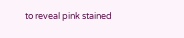to reveal pink stained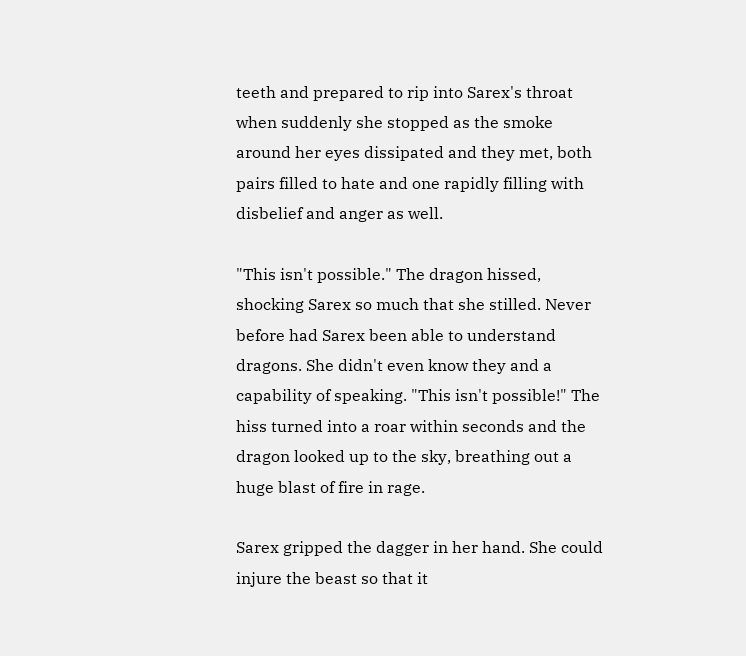teeth and prepared to rip into Sarex's throat when suddenly she stopped as the smoke around her eyes dissipated and they met, both pairs filled to hate and one rapidly filling with disbelief and anger as well.

"This isn't possible." The dragon hissed, shocking Sarex so much that she stilled. Never before had Sarex been able to understand dragons. She didn't even know they and a capability of speaking. "This isn't possible!" The hiss turned into a roar within seconds and the dragon looked up to the sky, breathing out a huge blast of fire in rage.

Sarex gripped the dagger in her hand. She could injure the beast so that it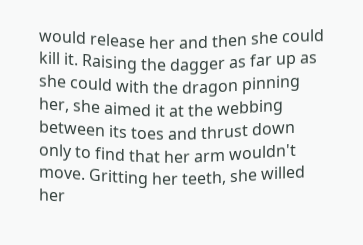would release her and then she could kill it. Raising the dagger as far up as she could with the dragon pinning her, she aimed it at the webbing between its toes and thrust down only to find that her arm wouldn't move. Gritting her teeth, she willed her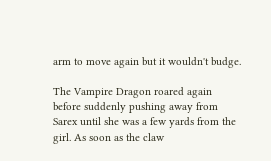arm to move again but it wouldn't budge.

The Vampire Dragon roared again before suddenly pushing away from Sarex until she was a few yards from the girl. As soon as the claw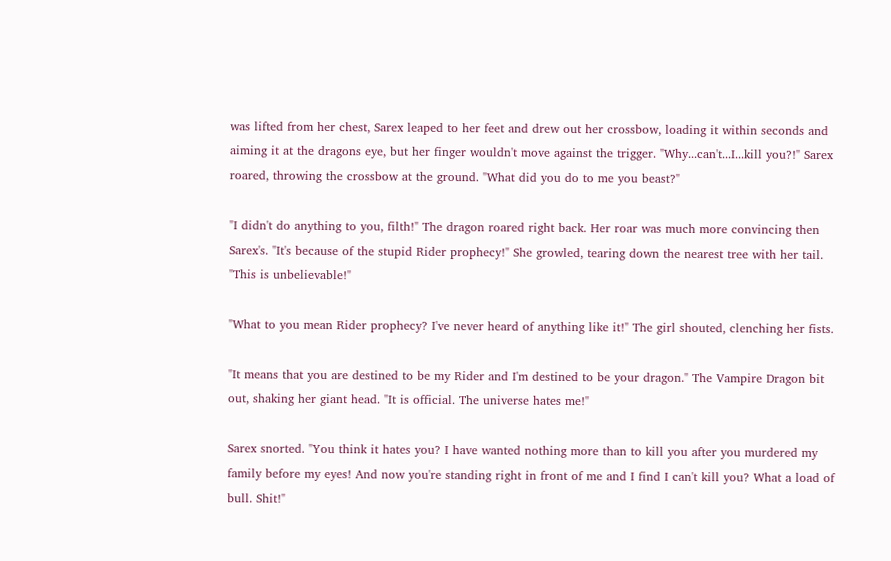was lifted from her chest, Sarex leaped to her feet and drew out her crossbow, loading it within seconds and aiming it at the dragons eye, but her finger wouldn't move against the trigger. "Why...can't...I...kill you?!" Sarex roared, throwing the crossbow at the ground. "What did you do to me you beast?"

"I didn't do anything to you, filth!" The dragon roared right back. Her roar was much more convincing then Sarex's. "It's because of the stupid Rider prophecy!" She growled, tearing down the nearest tree with her tail. "This is unbelievable!"

"What to you mean Rider prophecy? I've never heard of anything like it!" The girl shouted, clenching her fists.

"It means that you are destined to be my Rider and I'm destined to be your dragon." The Vampire Dragon bit out, shaking her giant head. "It is official. The universe hates me!"

Sarex snorted. "You think it hates you? I have wanted nothing more than to kill you after you murdered my family before my eyes! And now you're standing right in front of me and I find I can't kill you? What a load of bull. Shit!"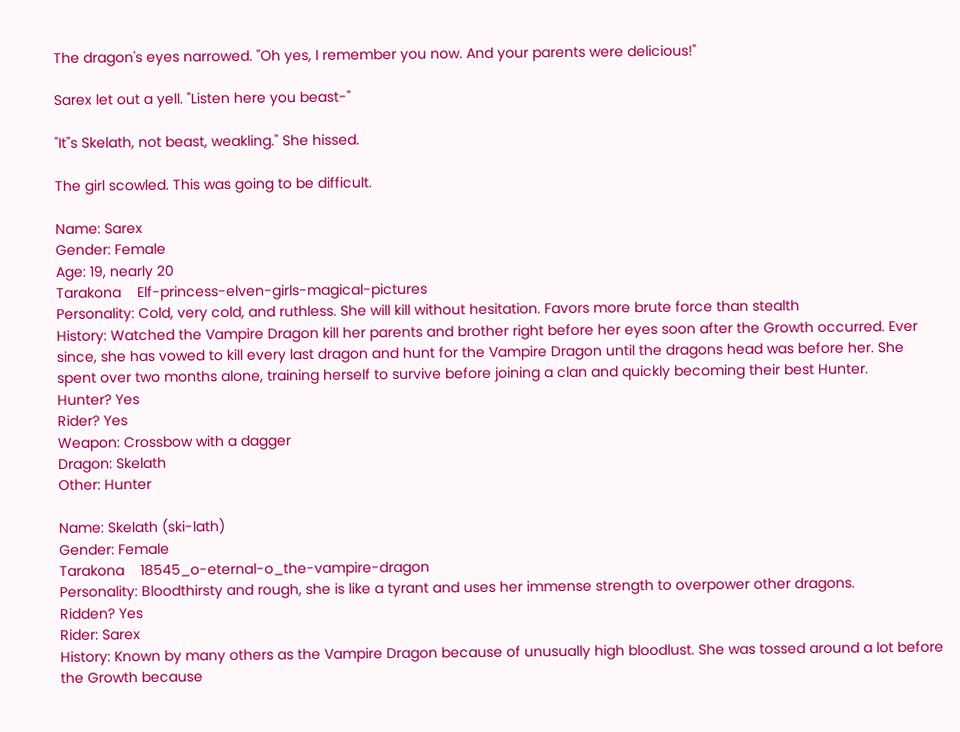The dragon's eyes narrowed. "Oh yes, I remember you now. And your parents were delicious!"

Sarex let out a yell. "Listen here you beast-"

"It"s Skelath, not beast, weakling." She hissed.

The girl scowled. This was going to be difficult.

Name: Sarex
Gender: Female
Age: 19, nearly 20
Tarakona    Elf-princess-elven-girls-magical-pictures
Personality: Cold, very cold, and ruthless. She will kill without hesitation. Favors more brute force than stealth
History: Watched the Vampire Dragon kill her parents and brother right before her eyes soon after the Growth occurred. Ever since, she has vowed to kill every last dragon and hunt for the Vampire Dragon until the dragons head was before her. She spent over two months alone, training herself to survive before joining a clan and quickly becoming their best Hunter.
Hunter? Yes
Rider? Yes
Weapon: Crossbow with a dagger
Dragon: Skelath
Other: Hunter

Name: Skelath (ski-lath)
Gender: Female
Tarakona    18545_o-eternal-o_the-vampire-dragon
Personality: Bloodthirsty and rough, she is like a tyrant and uses her immense strength to overpower other dragons.
Ridden? Yes
Rider: Sarex
History: Known by many others as the Vampire Dragon because of unusually high bloodlust. She was tossed around a lot before the Growth because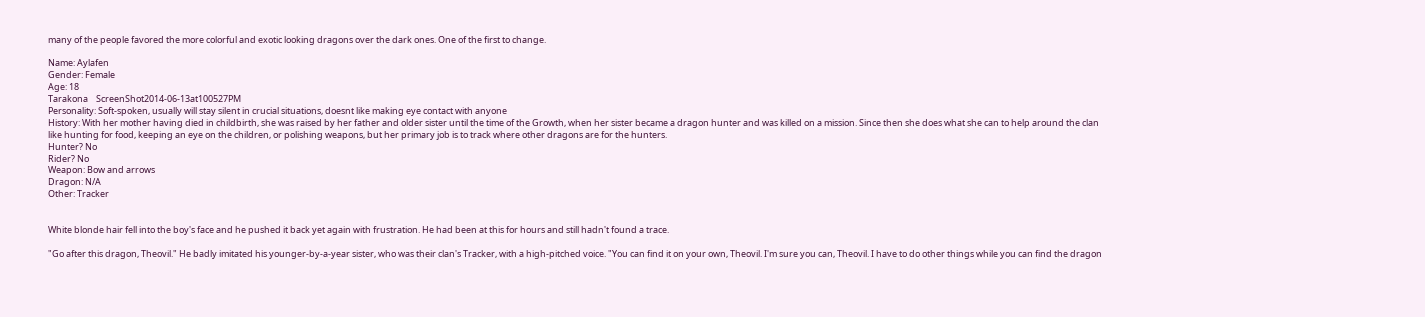many of the people favored the more colorful and exotic looking dragons over the dark ones. One of the first to change.

Name: Aylafen
Gender: Female
Age: 18
Tarakona    ScreenShot2014-06-13at100527PM
Personality: Soft-spoken, usually will stay silent in crucial situations, doesnt like making eye contact with anyone
History: With her mother having died in childbirth, she was raised by her father and older sister until the time of the Growth, when her sister became a dragon hunter and was killed on a mission. Since then she does what she can to help around the clan like hunting for food, keeping an eye on the children, or polishing weapons, but her primary job is to track where other dragons are for the hunters.
Hunter? No
Rider? No
Weapon: Bow and arrows
Dragon: N/A
Other: Tracker


White blonde hair fell into the boy's face and he pushed it back yet again with frustration. He had been at this for hours and still hadn't found a trace.

"Go after this dragon, Theovil." He badly imitated his younger-by-a-year sister, who was their clan's Tracker, with a high-pitched voice. "You can find it on your own, Theovil. I'm sure you can, Theovil. I have to do other things while you can find the dragon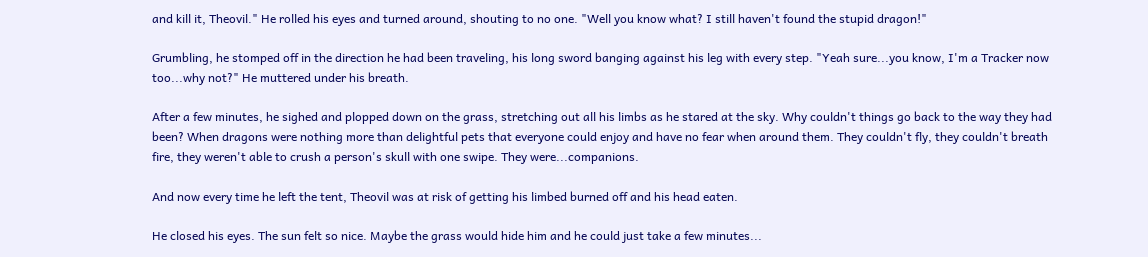and kill it, Theovil." He rolled his eyes and turned around, shouting to no one. "Well you know what? I still haven't found the stupid dragon!"

Grumbling, he stomped off in the direction he had been traveling, his long sword banging against his leg with every step. "Yeah sure...you know, I'm a Tracker now too...why not?" He muttered under his breath.

After a few minutes, he sighed and plopped down on the grass, stretching out all his limbs as he stared at the sky. Why couldn't things go back to the way they had been? When dragons were nothing more than delightful pets that everyone could enjoy and have no fear when around them. They couldn't fly, they couldn't breath fire, they weren't able to crush a person's skull with one swipe. They were...companions.

And now every time he left the tent, Theovil was at risk of getting his limbed burned off and his head eaten.

He closed his eyes. The sun felt so nice. Maybe the grass would hide him and he could just take a few minutes...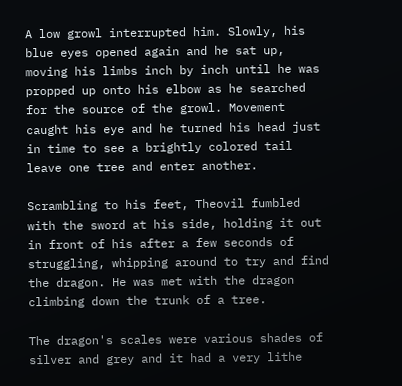A low growl interrupted him. Slowly, his blue eyes opened again and he sat up, moving his limbs inch by inch until he was propped up onto his elbow as he searched for the source of the growl. Movement caught his eye and he turned his head just in time to see a brightly colored tail leave one tree and enter another.

Scrambling to his feet, Theovil fumbled with the sword at his side, holding it out in front of his after a few seconds of struggling, whipping around to try and find the dragon. He was met with the dragon climbing down the trunk of a tree.

The dragon's scales were various shades of silver and grey and it had a very lithe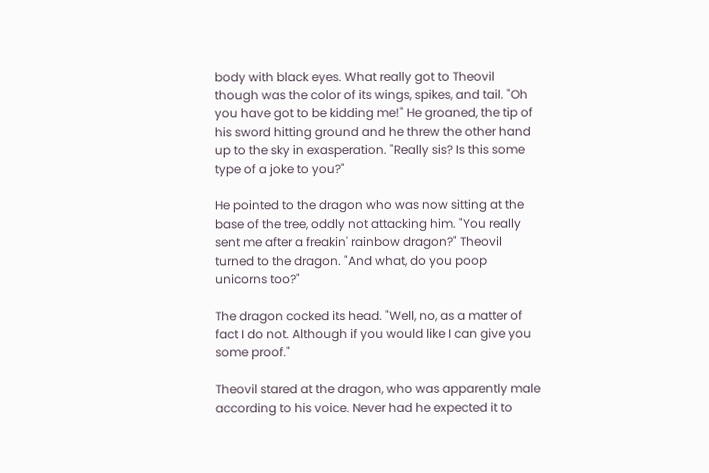body with black eyes. What really got to Theovil though was the color of its wings, spikes, and tail. "Oh you have got to be kidding me!" He groaned, the tip of his sword hitting ground and he threw the other hand up to the sky in exasperation. "Really sis? Is this some type of a joke to you?"

He pointed to the dragon who was now sitting at the base of the tree, oddly not attacking him. "You really sent me after a freakin' rainbow dragon?" Theovil turned to the dragon. "And what, do you poop unicorns too?"

The dragon cocked its head. "Well, no, as a matter of fact I do not. Although if you would like I can give you some proof."

Theovil stared at the dragon, who was apparently male according to his voice. Never had he expected it to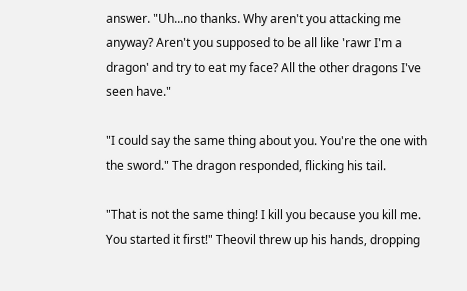answer. "Uh...no thanks. Why aren't you attacking me anyway? Aren't you supposed to be all like 'rawr I'm a dragon' and try to eat my face? All the other dragons I've seen have."

"I could say the same thing about you. You're the one with the sword." The dragon responded, flicking his tail.

"That is not the same thing! I kill you because you kill me. You started it first!" Theovil threw up his hands, dropping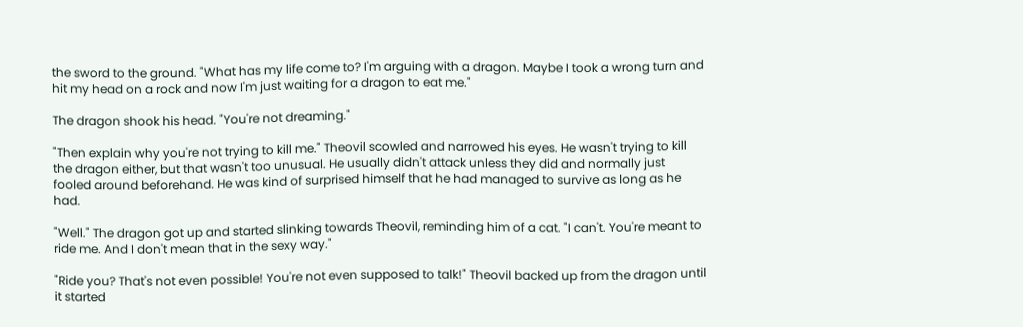the sword to the ground. "What has my life come to? I'm arguing with a dragon. Maybe I took a wrong turn and hit my head on a rock and now I'm just waiting for a dragon to eat me."

The dragon shook his head. "You're not dreaming."

"Then explain why you're not trying to kill me." Theovil scowled and narrowed his eyes. He wasn't trying to kill the dragon either, but that wasn't too unusual. He usually didn't attack unless they did and normally just fooled around beforehand. He was kind of surprised himself that he had managed to survive as long as he had.

"Well." The dragon got up and started slinking towards Theovil, reminding him of a cat. "I can't. You're meant to ride me. And I don't mean that in the sexy way."

"Ride you? That's not even possible! You're not even supposed to talk!" Theovil backed up from the dragon until it started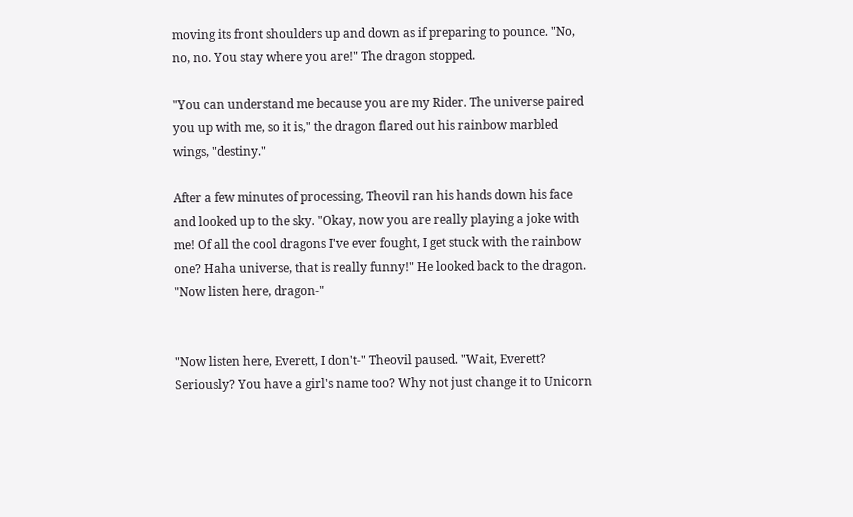moving its front shoulders up and down as if preparing to pounce. "No, no, no. You stay where you are!" The dragon stopped.

"You can understand me because you are my Rider. The universe paired you up with me, so it is," the dragon flared out his rainbow marbled wings, "destiny."

After a few minutes of processing, Theovil ran his hands down his face and looked up to the sky. "Okay, now you are really playing a joke with me! Of all the cool dragons I've ever fought, I get stuck with the rainbow one? Haha universe, that is really funny!" He looked back to the dragon. "Now listen here, dragon-"


"Now listen here, Everett, I don't-" Theovil paused. "Wait, Everett? Seriously? You have a girl's name too? Why not just change it to Unicorn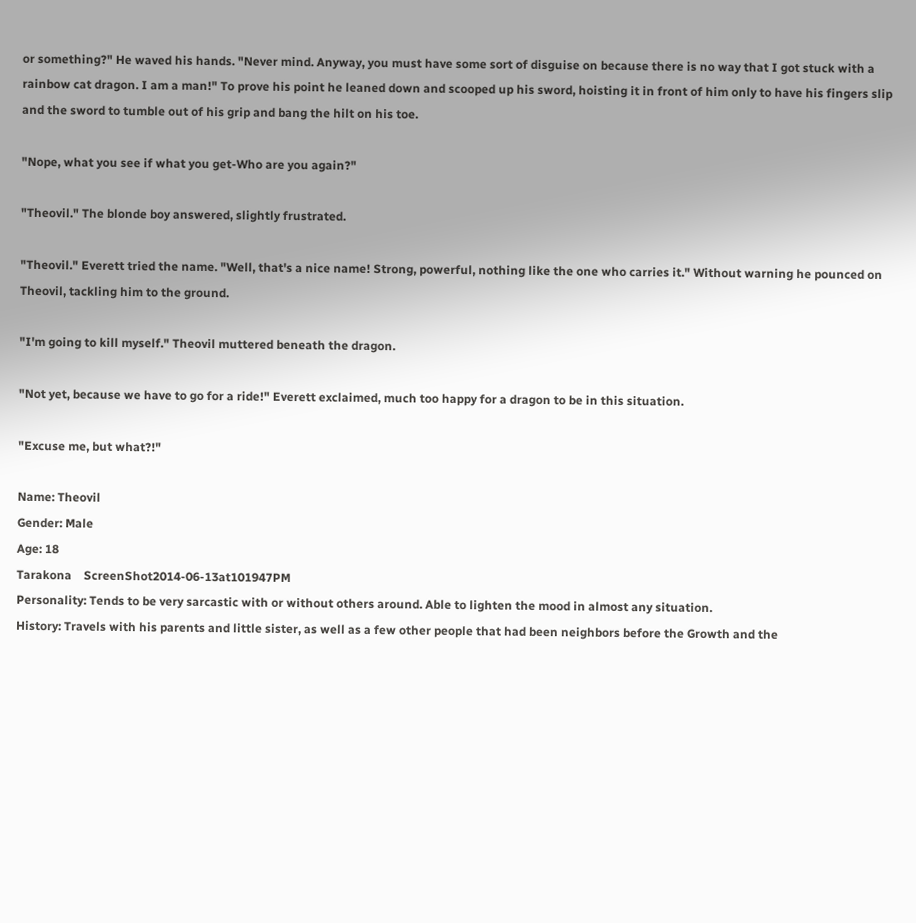or something?" He waved his hands. "Never mind. Anyway, you must have some sort of disguise on because there is no way that I got stuck with a rainbow cat dragon. I am a man!" To prove his point he leaned down and scooped up his sword, hoisting it in front of him only to have his fingers slip and the sword to tumble out of his grip and bang the hilt on his toe.

"Nope, what you see if what you get-Who are you again?"

"Theovil." The blonde boy answered, slightly frustrated.

"Theovil." Everett tried the name. "Well, that's a nice name! Strong, powerful, nothing like the one who carries it." Without warning he pounced on Theovil, tackling him to the ground.

"I'm going to kill myself." Theovil muttered beneath the dragon.

"Not yet, because we have to go for a ride!" Everett exclaimed, much too happy for a dragon to be in this situation.

"Excuse me, but what?!"

Name: Theovil
Gender: Male
Age: 18
Tarakona    ScreenShot2014-06-13at101947PM
Personality: Tends to be very sarcastic with or without others around. Able to lighten the mood in almost any situation.
History: Travels with his parents and little sister, as well as a few other people that had been neighbors before the Growth and the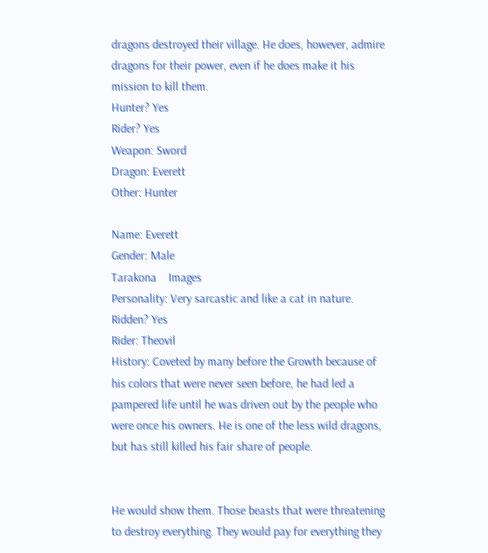dragons destroyed their village. He does, however, admire dragons for their power, even if he does make it his mission to kill them.
Hunter? Yes
Rider? Yes
Weapon: Sword
Dragon: Everett
Other: Hunter

Name: Everett
Gender: Male
Tarakona    Images
Personality: Very sarcastic and like a cat in nature.
Ridden? Yes
Rider: Theovil
History: Coveted by many before the Growth because of his colors that were never seen before, he had led a pampered life until he was driven out by the people who were once his owners. He is one of the less wild dragons, but has still killed his fair share of people.


He would show them. Those beasts that were threatening to destroy everything. They would pay for everything they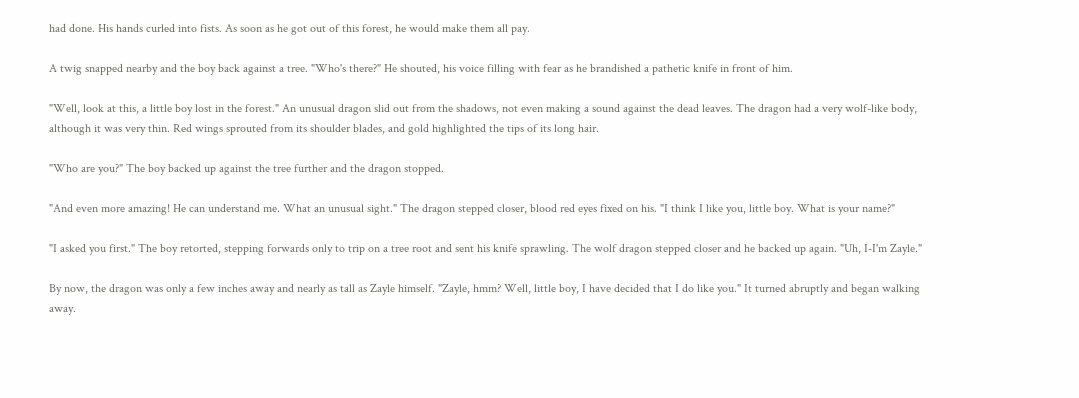had done. His hands curled into fists. As soon as he got out of this forest, he would make them all pay.

A twig snapped nearby and the boy back against a tree. "Who's there?" He shouted, his voice filling with fear as he brandished a pathetic knife in front of him.

"Well, look at this, a little boy lost in the forest." An unusual dragon slid out from the shadows, not even making a sound against the dead leaves. The dragon had a very wolf-like body, although it was very thin. Red wings sprouted from its shoulder blades, and gold highlighted the tips of its long hair.

"Who are you?" The boy backed up against the tree further and the dragon stopped.

"And even more amazing! He can understand me. What an unusual sight." The dragon stepped closer, blood red eyes fixed on his. "I think I like you, little boy. What is your name?"

"I asked you first." The boy retorted, stepping forwards only to trip on a tree root and sent his knife sprawling. The wolf dragon stepped closer and he backed up again. "Uh, I-I'm Zayle."

By now, the dragon was only a few inches away and nearly as tall as Zayle himself. "Zayle, hmm? Well, little boy, I have decided that I do like you." It turned abruptly and began walking away.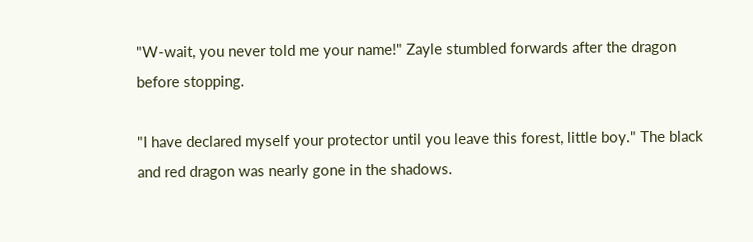"W-wait, you never told me your name!" Zayle stumbled forwards after the dragon before stopping.

"I have declared myself your protector until you leave this forest, little boy." The black and red dragon was nearly gone in the shadows.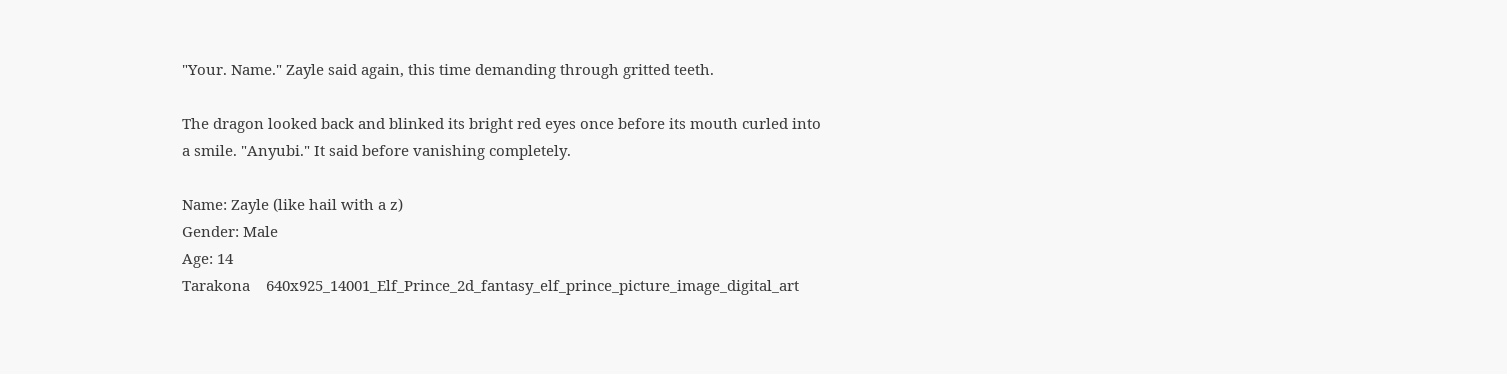"Your. Name." Zayle said again, this time demanding through gritted teeth.

The dragon looked back and blinked its bright red eyes once before its mouth curled into a smile. "Anyubi." It said before vanishing completely.

Name: Zayle (like hail with a z)
Gender: Male
Age: 14
Tarakona    640x925_14001_Elf_Prince_2d_fantasy_elf_prince_picture_image_digital_art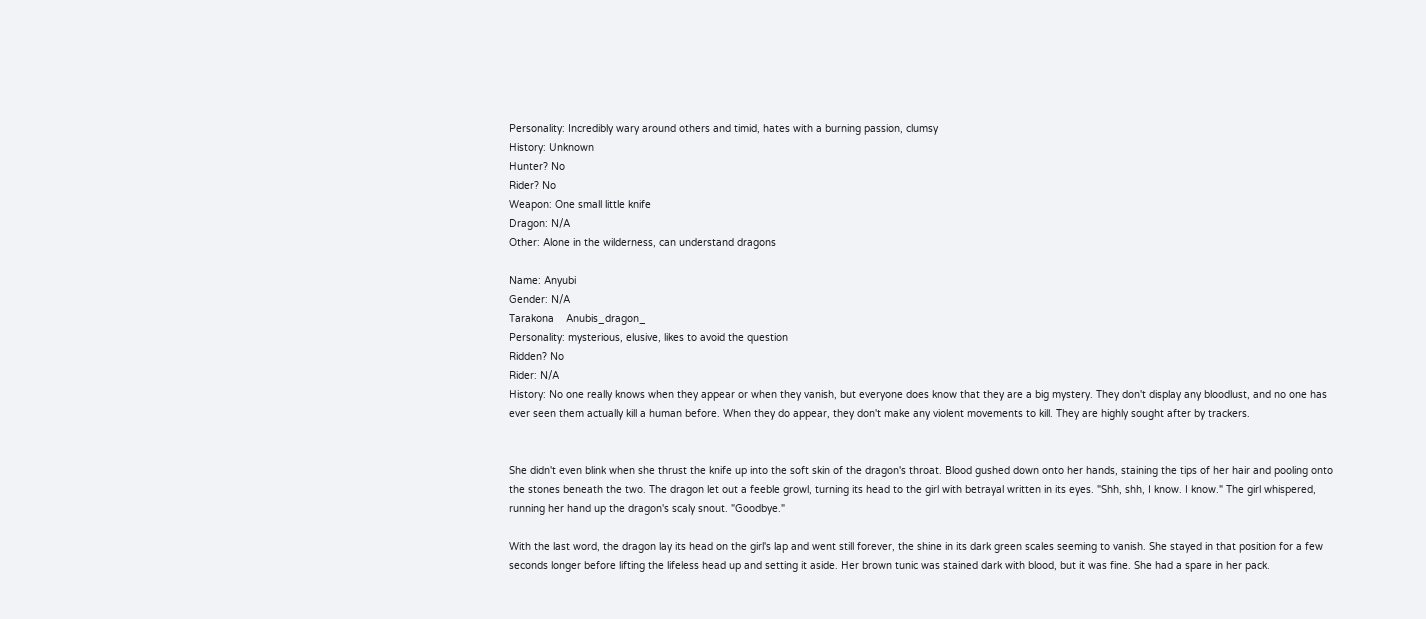Personality: Incredibly wary around others and timid, hates with a burning passion, clumsy
History: Unknown
Hunter? No
Rider? No
Weapon: One small little knife
Dragon: N/A
Other: Alone in the wilderness, can understand dragons

Name: Anyubi
Gender: N/A
Tarakona    Anubis_dragon_
Personality: mysterious, elusive, likes to avoid the question
Ridden? No
Rider: N/A
History: No one really knows when they appear or when they vanish, but everyone does know that they are a big mystery. They don't display any bloodlust, and no one has ever seen them actually kill a human before. When they do appear, they don't make any violent movements to kill. They are highly sought after by trackers.


She didn't even blink when she thrust the knife up into the soft skin of the dragon's throat. Blood gushed down onto her hands, staining the tips of her hair and pooling onto the stones beneath the two. The dragon let out a feeble growl, turning its head to the girl with betrayal written in its eyes. "Shh, shh, I know. I know." The girl whispered, running her hand up the dragon's scaly snout. "Goodbye."

With the last word, the dragon lay its head on the girl's lap and went still forever, the shine in its dark green scales seeming to vanish. She stayed in that position for a few seconds longer before lifting the lifeless head up and setting it aside. Her brown tunic was stained dark with blood, but it was fine. She had a spare in her pack.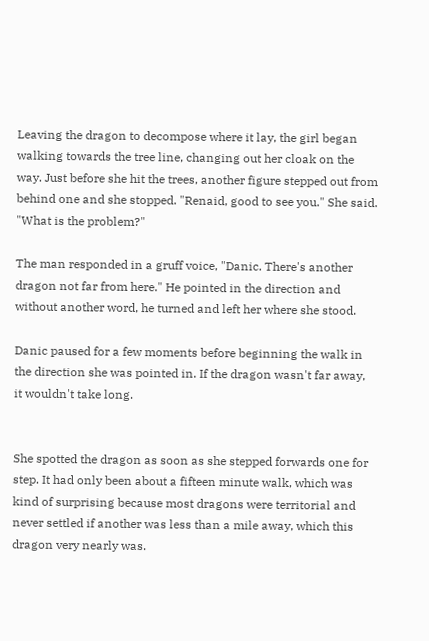Leaving the dragon to decompose where it lay, the girl began walking towards the tree line, changing out her cloak on the way. Just before she hit the trees, another figure stepped out from behind one and she stopped. "Renaid, good to see you." She said. "What is the problem?"

The man responded in a gruff voice, "Danic. There's another dragon not far from here." He pointed in the direction and without another word, he turned and left her where she stood.

Danic paused for a few moments before beginning the walk in the direction she was pointed in. If the dragon wasn't far away, it wouldn't take long.


She spotted the dragon as soon as she stepped forwards one for step. It had only been about a fifteen minute walk, which was kind of surprising because most dragons were territorial and never settled if another was less than a mile away, which this dragon very nearly was.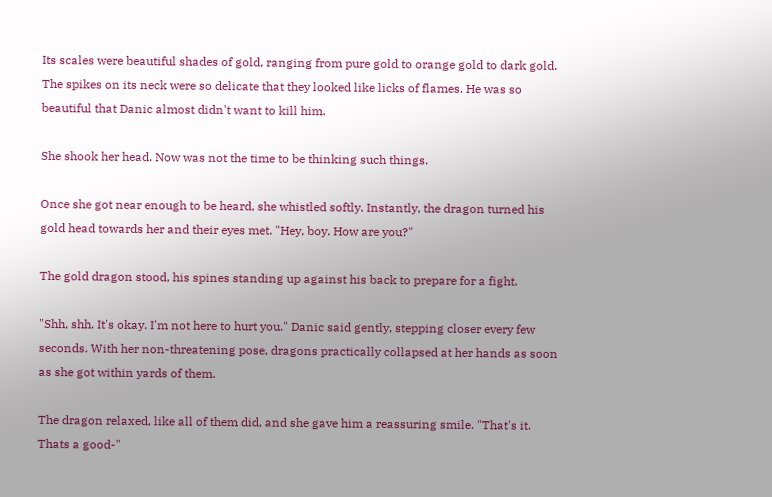Its scales were beautiful shades of gold, ranging from pure gold to orange gold to dark gold. The spikes on its neck were so delicate that they looked like licks of flames. He was so beautiful that Danic almost didn't want to kill him.

She shook her head. Now was not the time to be thinking such things.

Once she got near enough to be heard, she whistled softly. Instantly, the dragon turned his gold head towards her and their eyes met. "Hey, boy. How are you?"

The gold dragon stood, his spines standing up against his back to prepare for a fight.

"Shh, shh. It's okay. I'm not here to hurt you." Danic said gently, stepping closer every few seconds. With her non-threatening pose, dragons practically collapsed at her hands as soon as she got within yards of them.

The dragon relaxed, like all of them did, and she gave him a reassuring smile. "That's it. Thats a good-"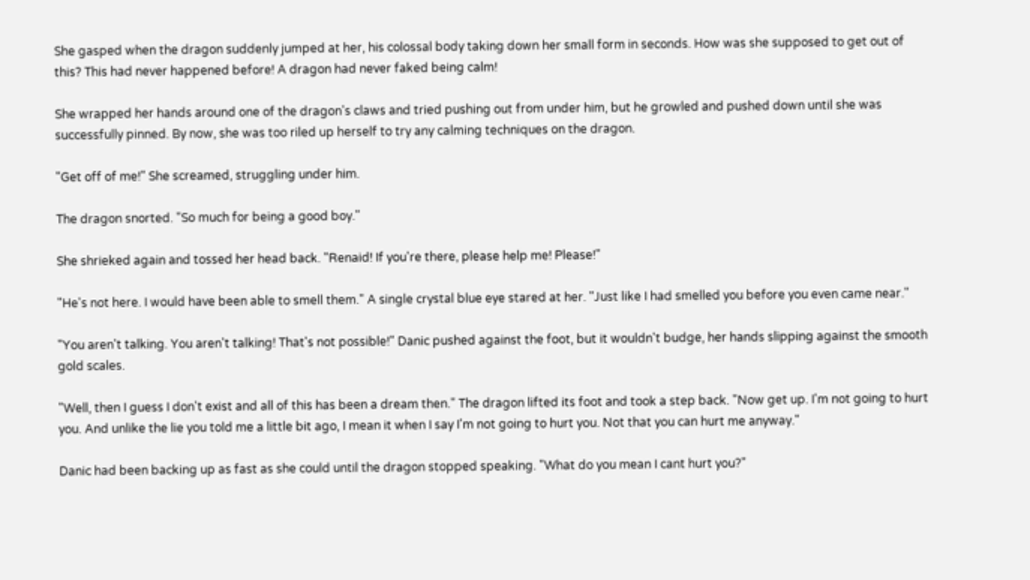She gasped when the dragon suddenly jumped at her, his colossal body taking down her small form in seconds. How was she supposed to get out of this? This had never happened before! A dragon had never faked being calm!

She wrapped her hands around one of the dragon's claws and tried pushing out from under him, but he growled and pushed down until she was successfully pinned. By now, she was too riled up herself to try any calming techniques on the dragon.

"Get off of me!" She screamed, struggling under him.

The dragon snorted. "So much for being a good boy."

She shrieked again and tossed her head back. "Renaid! If you're there, please help me! Please!"

"He's not here. I would have been able to smell them." A single crystal blue eye stared at her. "Just like I had smelled you before you even came near."

"You aren't talking. You aren't talking! That's not possible!" Danic pushed against the foot, but it wouldn't budge, her hands slipping against the smooth gold scales.

"Well, then I guess I don't exist and all of this has been a dream then." The dragon lifted its foot and took a step back. "Now get up. I'm not going to hurt you. And unlike the lie you told me a little bit ago, I mean it when I say I'm not going to hurt you. Not that you can hurt me anyway."

Danic had been backing up as fast as she could until the dragon stopped speaking. "What do you mean I cant hurt you?"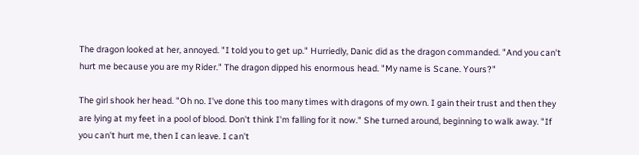The dragon looked at her, annoyed. "I told you to get up." Hurriedly, Danic did as the dragon commanded. "And you can't hurt me because you are my Rider." The dragon dipped his enormous head. "My name is Scane. Yours?"

The girl shook her head. "Oh no. I've done this too many times with dragons of my own. I gain their trust and then they are lying at my feet in a pool of blood. Don't think I'm falling for it now." She turned around, beginning to walk away. "If you can't hurt me, then I can leave. I can't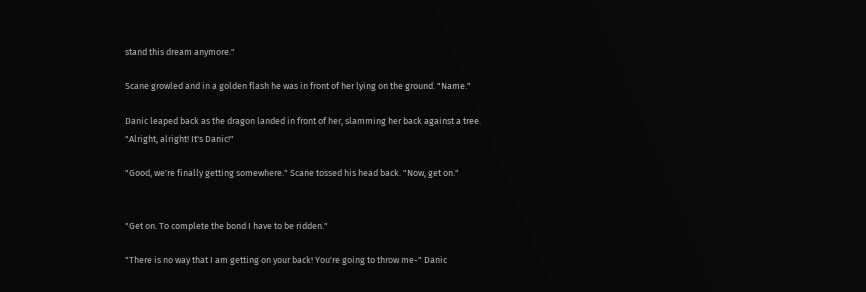stand this dream anymore."

Scane growled and in a golden flash he was in front of her lying on the ground. "Name."

Danic leaped back as the dragon landed in front of her, slamming her back against a tree. "Alright, alright! It's Danic!"

"Good, we're finally getting somewhere." Scane tossed his head back. "Now, get on."


"Get on. To complete the bond I have to be ridden."

"There is no way that I am getting on your back! You're going to throw me-" Danic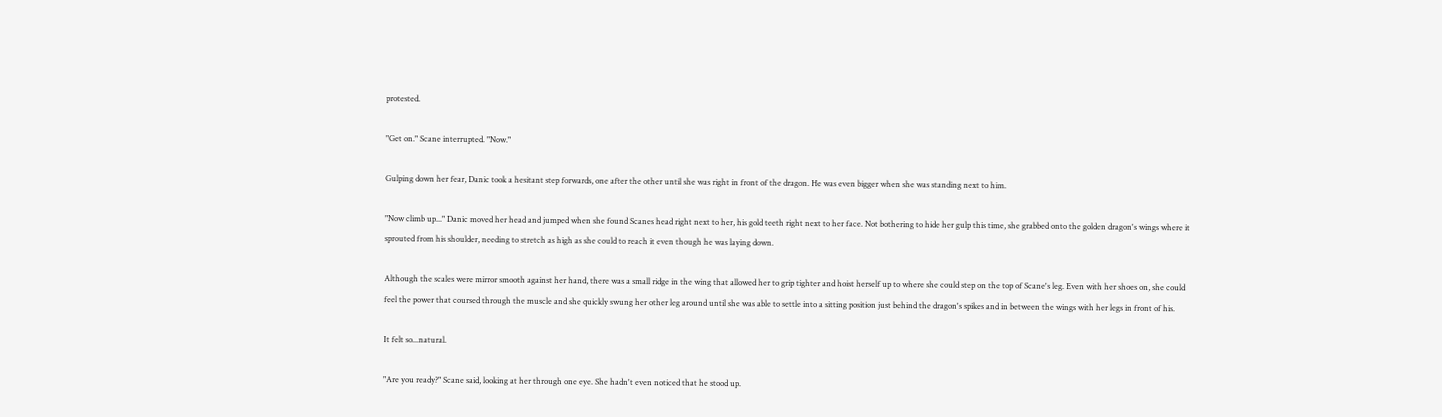protested.

"Get on." Scane interrupted. "Now."

Gulping down her fear, Danic took a hesitant step forwards, one after the other until she was right in front of the dragon. He was even bigger when she was standing next to him.

"Now climb up..." Danic moved her head and jumped when she found Scanes head right next to her, his gold teeth right next to her face. Not bothering to hide her gulp this time, she grabbed onto the golden dragon's wings where it sprouted from his shoulder, needing to stretch as high as she could to reach it even though he was laying down.

Although the scales were mirror smooth against her hand, there was a small ridge in the wing that allowed her to grip tighter and hoist herself up to where she could step on the top of Scane's leg. Even with her shoes on, she could feel the power that coursed through the muscle and she quickly swung her other leg around until she was able to settle into a sitting position just behind the dragon's spikes and in between the wings with her legs in front of his.

It felt so...natural.

"Are you ready?" Scane said, looking at her through one eye. She hadn't even noticed that he stood up.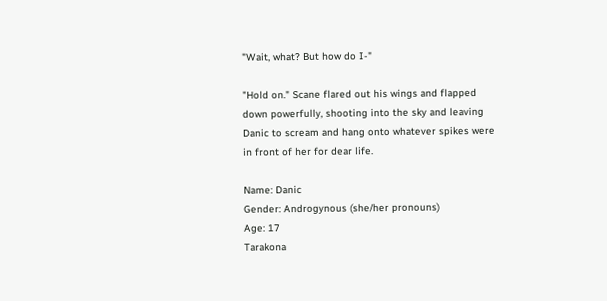"Wait, what? But how do I-"

"Hold on." Scane flared out his wings and flapped down powerfully, shooting into the sky and leaving Danic to scream and hang onto whatever spikes were in front of her for dear life.

Name: Danic
Gender: Androgynous (she/her pronouns)
Age: 17
Tarakona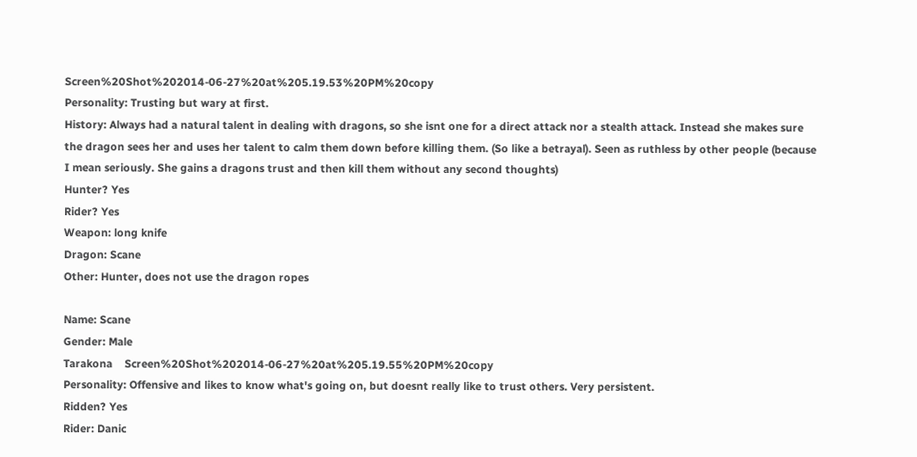Screen%20Shot%202014-06-27%20at%205.19.53%20PM%20copy
Personality: Trusting but wary at first.
History: Always had a natural talent in dealing with dragons, so she isnt one for a direct attack nor a stealth attack. Instead she makes sure the dragon sees her and uses her talent to calm them down before killing them. (So like a betrayal). Seen as ruthless by other people (because I mean seriously. She gains a dragons trust and then kill them without any second thoughts)
Hunter? Yes
Rider? Yes
Weapon: long knife
Dragon: Scane
Other: Hunter, does not use the dragon ropes

Name: Scane
Gender: Male
Tarakona    Screen%20Shot%202014-06-27%20at%205.19.55%20PM%20copy
Personality: Offensive and likes to know what's going on, but doesnt really like to trust others. Very persistent.
Ridden? Yes
Rider: Danic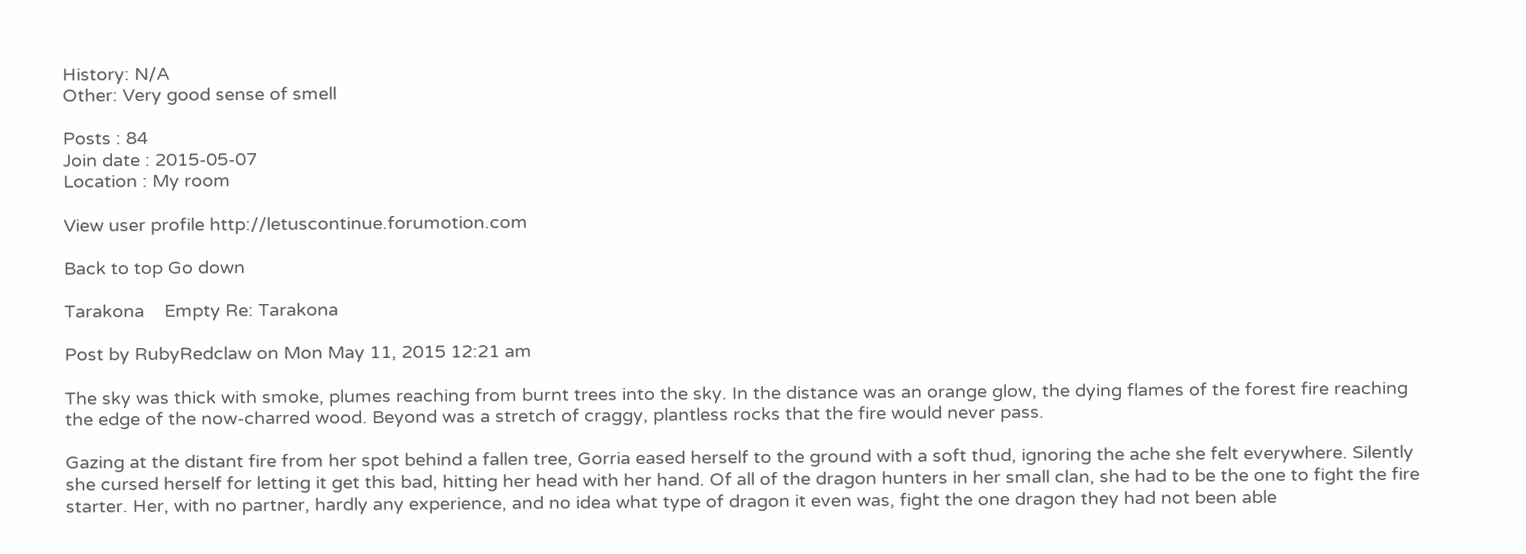History: N/A
Other: Very good sense of smell

Posts : 84
Join date : 2015-05-07
Location : My room

View user profile http://letuscontinue.forumotion.com

Back to top Go down

Tarakona    Empty Re: Tarakona

Post by RubyRedclaw on Mon May 11, 2015 12:21 am

The sky was thick with smoke, plumes reaching from burnt trees into the sky. In the distance was an orange glow, the dying flames of the forest fire reaching the edge of the now-charred wood. Beyond was a stretch of craggy, plantless rocks that the fire would never pass.

Gazing at the distant fire from her spot behind a fallen tree, Gorria eased herself to the ground with a soft thud, ignoring the ache she felt everywhere. Silently she cursed herself for letting it get this bad, hitting her head with her hand. Of all of the dragon hunters in her small clan, she had to be the one to fight the fire starter. Her, with no partner, hardly any experience, and no idea what type of dragon it even was, fight the one dragon they had not been able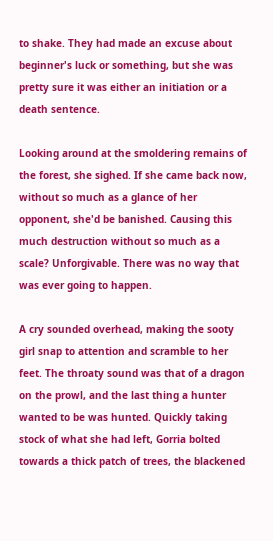to shake. They had made an excuse about beginner's luck or something, but she was pretty sure it was either an initiation or a death sentence.

Looking around at the smoldering remains of the forest, she sighed. If she came back now, without so much as a glance of her opponent, she'd be banished. Causing this much destruction without so much as a scale? Unforgivable. There was no way that was ever going to happen.

A cry sounded overhead, making the sooty girl snap to attention and scramble to her feet. The throaty sound was that of a dragon on the prowl, and the last thing a hunter wanted to be was hunted. Quickly taking stock of what she had left, Gorria bolted towards a thick patch of trees, the blackened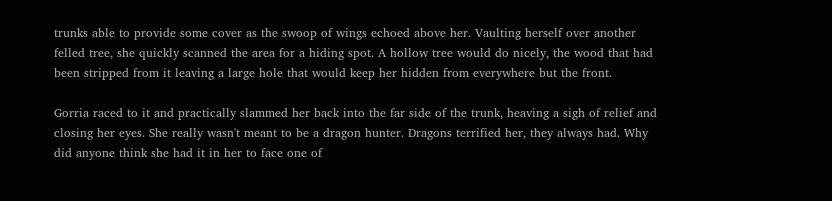trunks able to provide some cover as the swoop of wings echoed above her. Vaulting herself over another felled tree, she quickly scanned the area for a hiding spot. A hollow tree would do nicely, the wood that had been stripped from it leaving a large hole that would keep her hidden from everywhere but the front.

Gorria raced to it and practically slammed her back into the far side of the trunk, heaving a sigh of relief and closing her eyes. She really wasn't meant to be a dragon hunter. Dragons terrified her, they always had. Why did anyone think she had it in her to face one of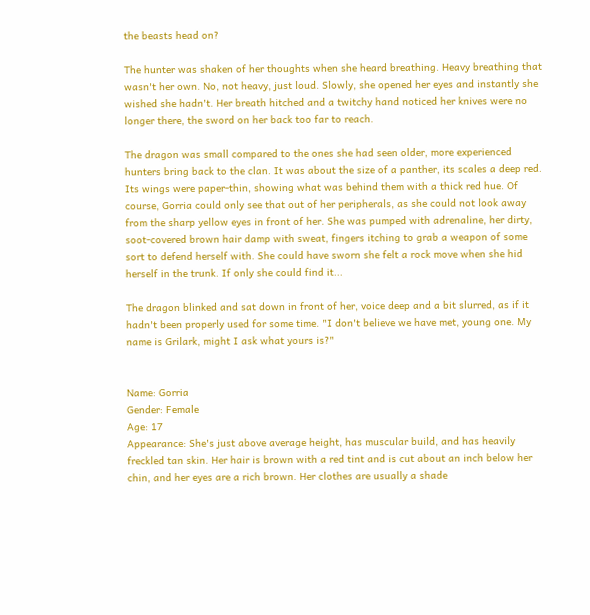the beasts head on?

The hunter was shaken of her thoughts when she heard breathing. Heavy breathing that wasn't her own. No, not heavy, just loud. Slowly, she opened her eyes and instantly she wished she hadn't. Her breath hitched and a twitchy hand noticed her knives were no longer there, the sword on her back too far to reach.

The dragon was small compared to the ones she had seen older, more experienced hunters bring back to the clan. It was about the size of a panther, its scales a deep red. Its wings were paper-thin, showing what was behind them with a thick red hue. Of course, Gorria could only see that out of her peripherals, as she could not look away from the sharp yellow eyes in front of her. She was pumped with adrenaline, her dirty, soot-covered brown hair damp with sweat, fingers itching to grab a weapon of some sort to defend herself with. She could have sworn she felt a rock move when she hid herself in the trunk. If only she could find it...

The dragon blinked and sat down in front of her, voice deep and a bit slurred, as if it hadn't been properly used for some time. "I don't believe we have met, young one. My name is Grilark, might I ask what yours is?"


Name: Gorria
Gender: Female
Age: 17
Appearance: She's just above average height, has muscular build, and has heavily freckled tan skin. Her hair is brown with a red tint and is cut about an inch below her chin, and her eyes are a rich brown. Her clothes are usually a shade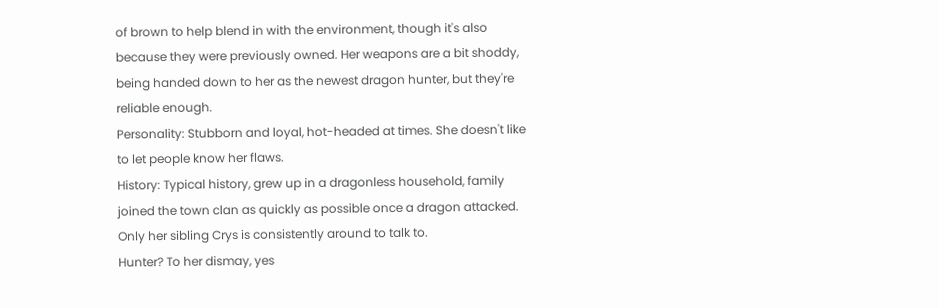of brown to help blend in with the environment, though it's also because they were previously owned. Her weapons are a bit shoddy, being handed down to her as the newest dragon hunter, but they're reliable enough.
Personality: Stubborn and loyal, hot-headed at times. She doesn't like to let people know her flaws.
History: Typical history, grew up in a dragonless household, family joined the town clan as quickly as possible once a dragon attacked. Only her sibling Crys is consistently around to talk to.
Hunter? To her dismay, yes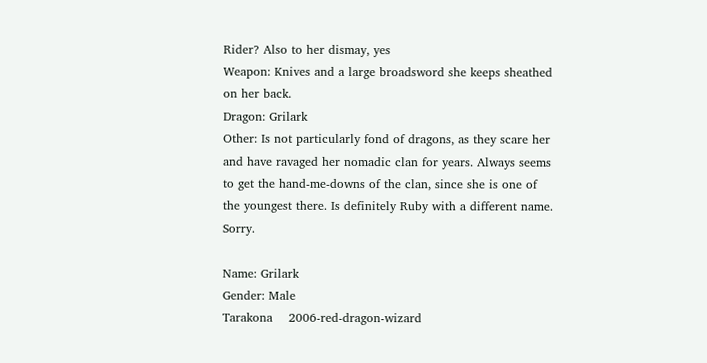Rider? Also to her dismay, yes
Weapon: Knives and a large broadsword she keeps sheathed on her back.
Dragon: Grilark
Other: Is not particularly fond of dragons, as they scare her and have ravaged her nomadic clan for years. Always seems to get the hand-me-downs of the clan, since she is one of the youngest there. Is definitely Ruby with a different name. Sorry.

Name: Grilark
Gender: Male
Tarakona    2006-red-dragon-wizard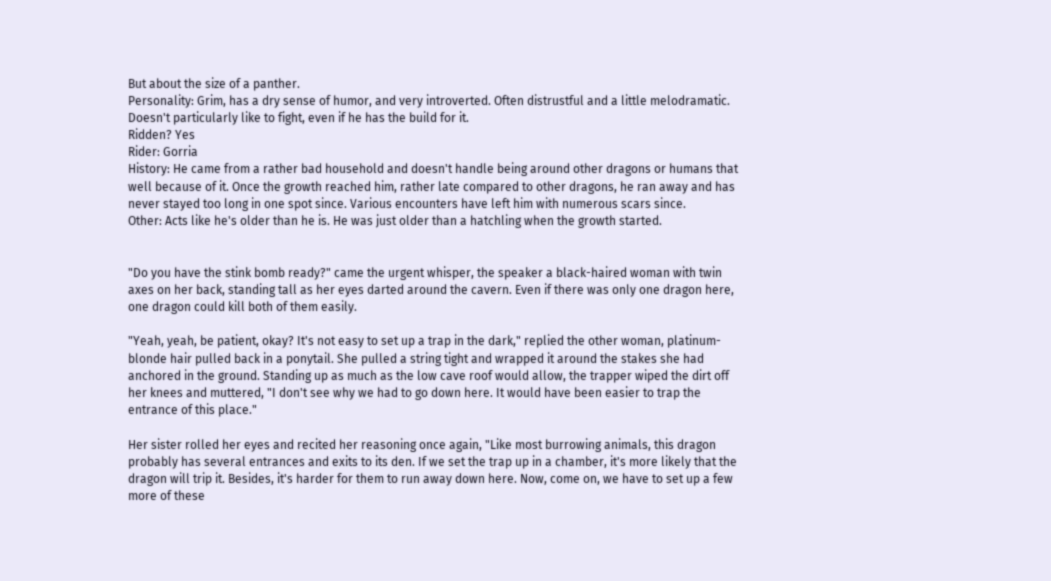But about the size of a panther.
Personality: Grim, has a dry sense of humor, and very introverted. Often distrustful and a little melodramatic. Doesn't particularly like to fight, even if he has the build for it.
Ridden? Yes
Rider: Gorria
History: He came from a rather bad household and doesn't handle being around other dragons or humans that well because of it. Once the growth reached him, rather late compared to other dragons, he ran away and has never stayed too long in one spot since. Various encounters have left him with numerous scars since.
Other: Acts like he's older than he is. He was just older than a hatchling when the growth started.


"Do you have the stink bomb ready?" came the urgent whisper, the speaker a black-haired woman with twin axes on her back, standing tall as her eyes darted around the cavern. Even if there was only one dragon here, one dragon could kill both of them easily.

"Yeah, yeah, be patient, okay? It's not easy to set up a trap in the dark," replied the other woman, platinum-blonde hair pulled back in a ponytail. She pulled a string tight and wrapped it around the stakes she had anchored in the ground. Standing up as much as the low cave roof would allow, the trapper wiped the dirt off her knees and muttered, "I don't see why we had to go down here. It would have been easier to trap the entrance of this place."

Her sister rolled her eyes and recited her reasoning once again, "Like most burrowing animals, this dragon probably has several entrances and exits to its den. If we set the trap up in a chamber, it's more likely that the dragon will trip it. Besides, it's harder for them to run away down here. Now, come on, we have to set up a few more of these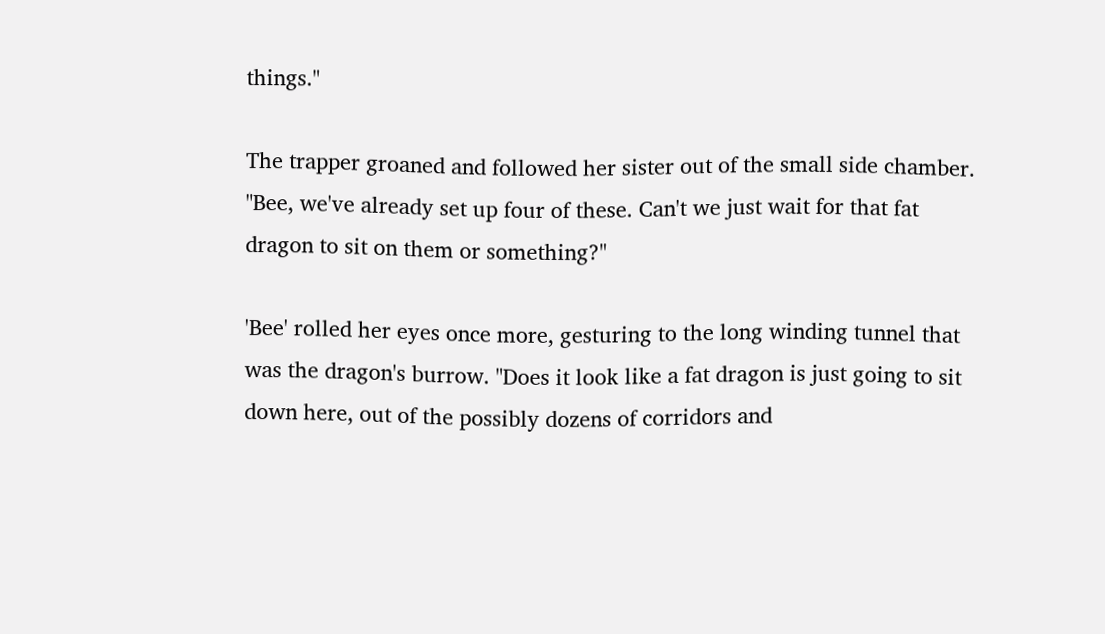things."

The trapper groaned and followed her sister out of the small side chamber. "Bee, we've already set up four of these. Can't we just wait for that fat dragon to sit on them or something?"

'Bee' rolled her eyes once more, gesturing to the long winding tunnel that was the dragon's burrow. "Does it look like a fat dragon is just going to sit down here, out of the possibly dozens of corridors and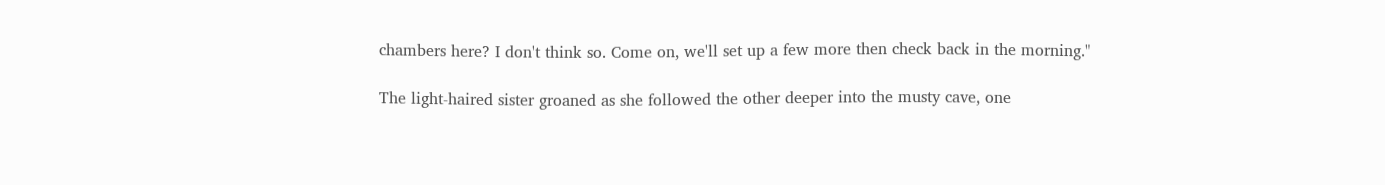chambers here? I don't think so. Come on, we'll set up a few more then check back in the morning."

The light-haired sister groaned as she followed the other deeper into the musty cave, one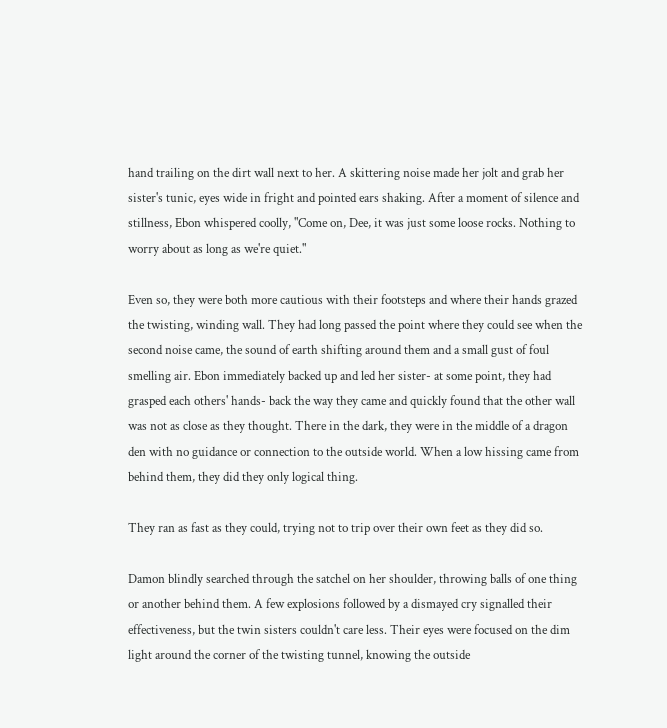hand trailing on the dirt wall next to her. A skittering noise made her jolt and grab her sister's tunic, eyes wide in fright and pointed ears shaking. After a moment of silence and stillness, Ebon whispered coolly, "Come on, Dee, it was just some loose rocks. Nothing to worry about as long as we're quiet."

Even so, they were both more cautious with their footsteps and where their hands grazed the twisting, winding wall. They had long passed the point where they could see when the second noise came, the sound of earth shifting around them and a small gust of foul smelling air. Ebon immediately backed up and led her sister- at some point, they had grasped each others' hands- back the way they came and quickly found that the other wall was not as close as they thought. There in the dark, they were in the middle of a dragon den with no guidance or connection to the outside world. When a low hissing came from behind them, they did they only logical thing.

They ran as fast as they could, trying not to trip over their own feet as they did so.

Damon blindly searched through the satchel on her shoulder, throwing balls of one thing or another behind them. A few explosions followed by a dismayed cry signalled their effectiveness, but the twin sisters couldn't care less. Their eyes were focused on the dim light around the corner of the twisting tunnel, knowing the outside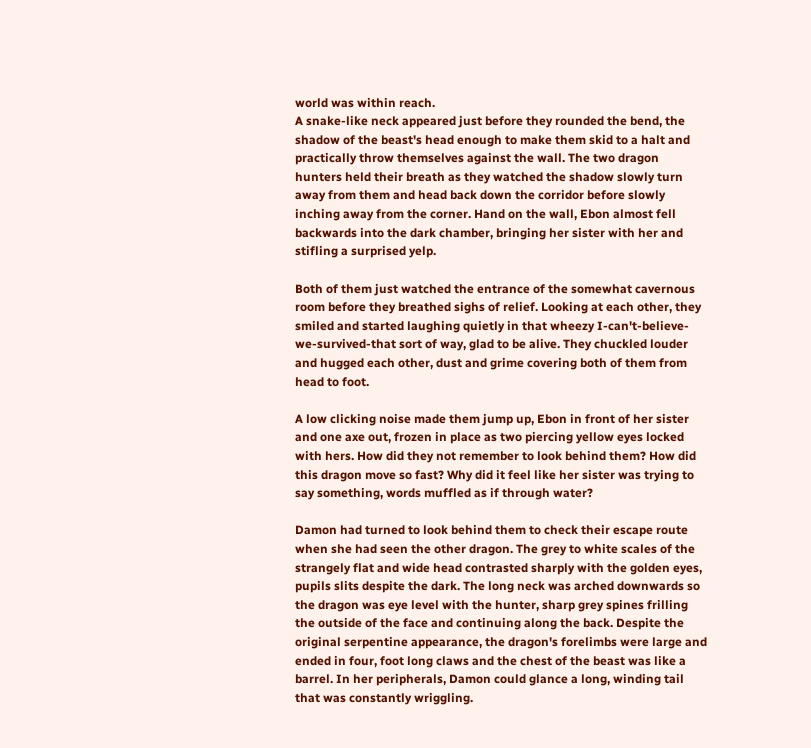world was within reach.
A snake-like neck appeared just before they rounded the bend, the shadow of the beast's head enough to make them skid to a halt and practically throw themselves against the wall. The two dragon hunters held their breath as they watched the shadow slowly turn away from them and head back down the corridor before slowly inching away from the corner. Hand on the wall, Ebon almost fell backwards into the dark chamber, bringing her sister with her and stifling a surprised yelp.

Both of them just watched the entrance of the somewhat cavernous room before they breathed sighs of relief. Looking at each other, they smiled and started laughing quietly in that wheezy I-can't-believe-we-survived-that sort of way, glad to be alive. They chuckled louder and hugged each other, dust and grime covering both of them from head to foot.

A low clicking noise made them jump up, Ebon in front of her sister and one axe out, frozen in place as two piercing yellow eyes locked with hers. How did they not remember to look behind them? How did this dragon move so fast? Why did it feel like her sister was trying to say something, words muffled as if through water?

Damon had turned to look behind them to check their escape route when she had seen the other dragon. The grey to white scales of the strangely flat and wide head contrasted sharply with the golden eyes, pupils slits despite the dark. The long neck was arched downwards so the dragon was eye level with the hunter, sharp grey spines frilling the outside of the face and continuing along the back. Despite the original serpentine appearance, the dragon's forelimbs were large and ended in four, foot long claws and the chest of the beast was like a barrel. In her peripherals, Damon could glance a long, winding tail that was constantly wriggling.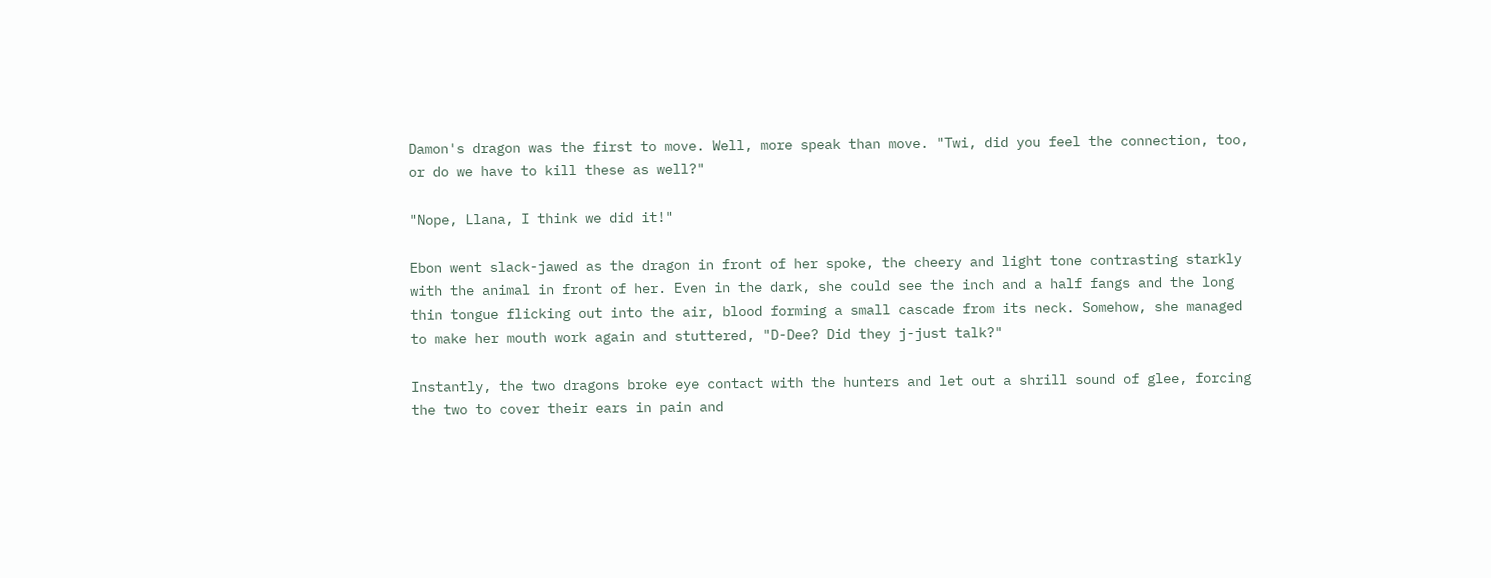Damon's dragon was the first to move. Well, more speak than move. "Twi, did you feel the connection, too, or do we have to kill these as well?"

"Nope, Llana, I think we did it!"

Ebon went slack-jawed as the dragon in front of her spoke, the cheery and light tone contrasting starkly with the animal in front of her. Even in the dark, she could see the inch and a half fangs and the long thin tongue flicking out into the air, blood forming a small cascade from its neck. Somehow, she managed to make her mouth work again and stuttered, "D-Dee? Did they j-just talk?"

Instantly, the two dragons broke eye contact with the hunters and let out a shrill sound of glee, forcing the two to cover their ears in pain and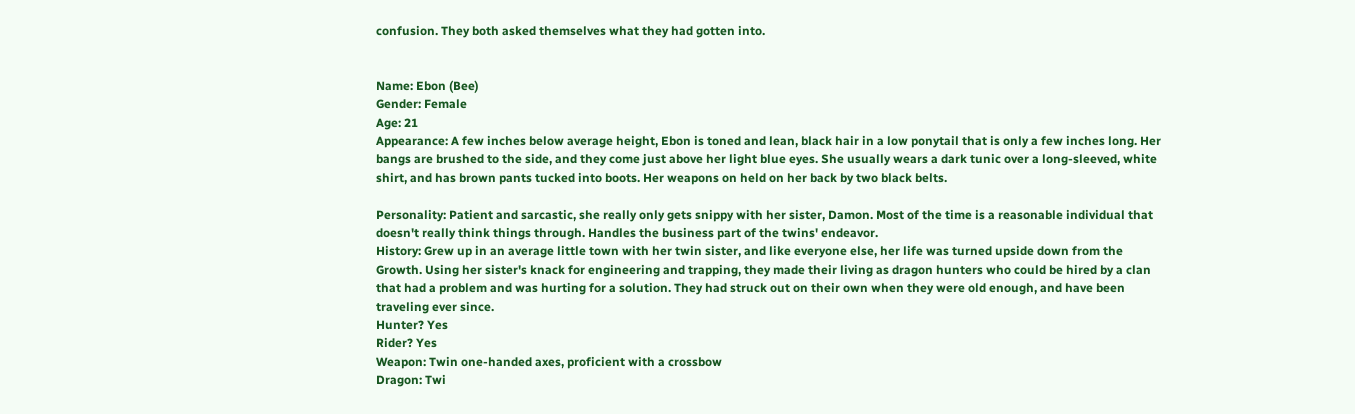confusion. They both asked themselves what they had gotten into.


Name: Ebon (Bee)
Gender: Female
Age: 21
Appearance: A few inches below average height, Ebon is toned and lean, black hair in a low ponytail that is only a few inches long. Her bangs are brushed to the side, and they come just above her light blue eyes. She usually wears a dark tunic over a long-sleeved, white shirt, and has brown pants tucked into boots. Her weapons on held on her back by two black belts.

Personality: Patient and sarcastic, she really only gets snippy with her sister, Damon. Most of the time is a reasonable individual that doesn't really think things through. Handles the business part of the twins' endeavor.
History: Grew up in an average little town with her twin sister, and like everyone else, her life was turned upside down from the Growth. Using her sister's knack for engineering and trapping, they made their living as dragon hunters who could be hired by a clan that had a problem and was hurting for a solution. They had struck out on their own when they were old enough, and have been traveling ever since.
Hunter? Yes
Rider? Yes
Weapon: Twin one-handed axes, proficient with a crossbow
Dragon: Twi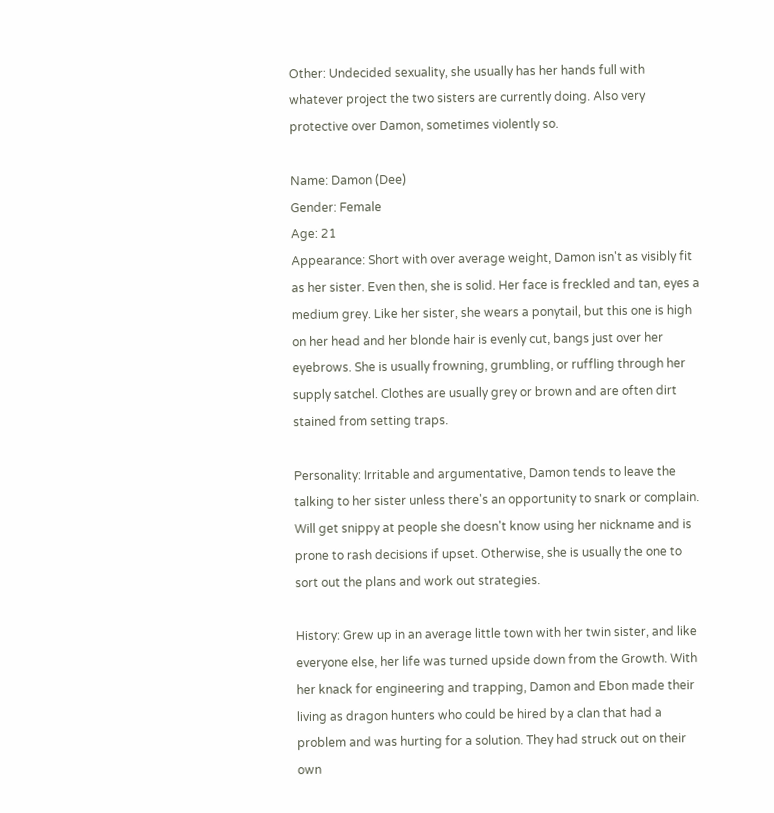Other: Undecided sexuality, she usually has her hands full with whatever project the two sisters are currently doing. Also very protective over Damon, sometimes violently so.

Name: Damon (Dee)
Gender: Female
Age: 21
Appearance: Short with over average weight, Damon isn't as visibly fit as her sister. Even then, she is solid. Her face is freckled and tan, eyes a medium grey. Like her sister, she wears a ponytail, but this one is high on her head and her blonde hair is evenly cut, bangs just over her eyebrows. She is usually frowning, grumbling, or ruffling through her supply satchel. Clothes are usually grey or brown and are often dirt stained from setting traps.

Personality: Irritable and argumentative, Damon tends to leave the talking to her sister unless there's an opportunity to snark or complain. Will get snippy at people she doesn't know using her nickname and is prone to rash decisions if upset. Otherwise, she is usually the one to sort out the plans and work out strategies.

History: Grew up in an average little town with her twin sister, and like everyone else, her life was turned upside down from the Growth. With her knack for engineering and trapping, Damon and Ebon made their living as dragon hunters who could be hired by a clan that had a problem and was hurting for a solution. They had struck out on their own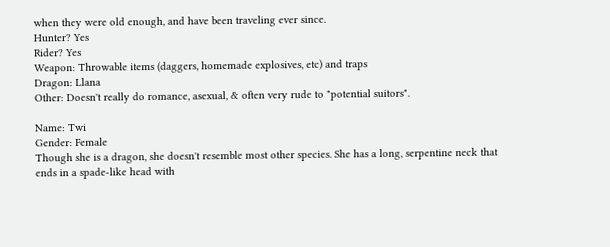when they were old enough, and have been traveling ever since.
Hunter? Yes
Rider? Yes
Weapon: Throwable items (daggers, homemade explosives, etc) and traps
Dragon: Llana
Other: Doesn't really do romance, asexual, & often very rude to "potential suitors".

Name: Twi
Gender: Female
Though she is a dragon, she doesn't resemble most other species. She has a long, serpentine neck that ends in a spade-like head with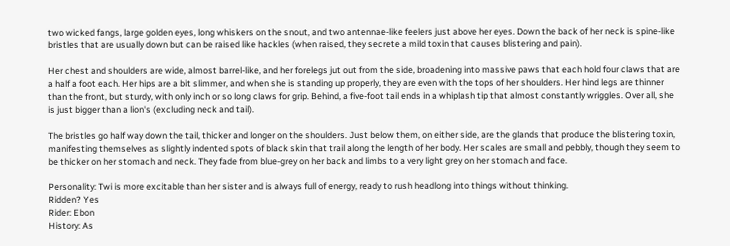two wicked fangs, large golden eyes, long whiskers on the snout, and two antennae-like feelers just above her eyes. Down the back of her neck is spine-like bristles that are usually down but can be raised like hackles (when raised, they secrete a mild toxin that causes blistering and pain).

Her chest and shoulders are wide, almost barrel-like, and her forelegs jut out from the side, broadening into massive paws that each hold four claws that are a half a foot each. Her hips are a bit slimmer, and when she is standing up properly, they are even with the tops of her shoulders. Her hind legs are thinner than the front, but sturdy, with only inch or so long claws for grip. Behind, a five-foot tail ends in a whiplash tip that almost constantly wriggles. Over all, she is just bigger than a lion's (excluding neck and tail).

The bristles go half way down the tail, thicker and longer on the shoulders. Just below them, on either side, are the glands that produce the blistering toxin, manifesting themselves as slightly indented spots of black skin that trail along the length of her body. Her scales are small and pebbly, though they seem to be thicker on her stomach and neck. They fade from blue-grey on her back and limbs to a very light grey on her stomach and face.

Personality: Twi is more excitable than her sister and is always full of energy, ready to rush headlong into things without thinking.
Ridden? Yes
Rider: Ebon
History: As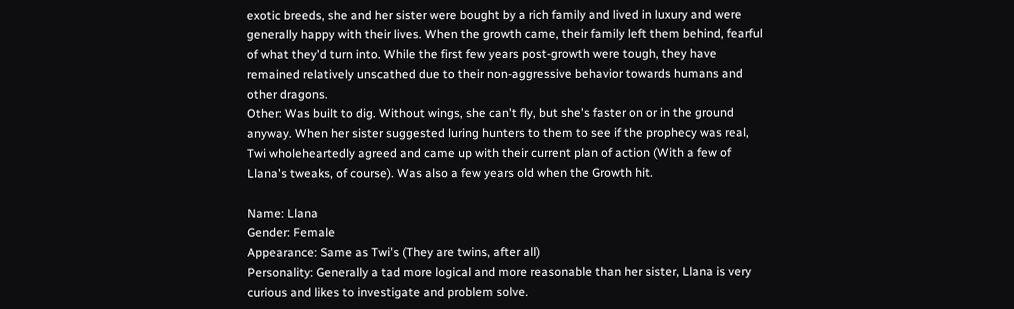exotic breeds, she and her sister were bought by a rich family and lived in luxury and were generally happy with their lives. When the growth came, their family left them behind, fearful of what they'd turn into. While the first few years post-growth were tough, they have remained relatively unscathed due to their non-aggressive behavior towards humans and other dragons.
Other: Was built to dig. Without wings, she can't fly, but she's faster on or in the ground anyway. When her sister suggested luring hunters to them to see if the prophecy was real, Twi wholeheartedly agreed and came up with their current plan of action (With a few of Llana's tweaks, of course). Was also a few years old when the Growth hit.

Name: Llana
Gender: Female
Appearance: Same as Twi's (They are twins, after all)
Personality: Generally a tad more logical and more reasonable than her sister, Llana is very curious and likes to investigate and problem solve.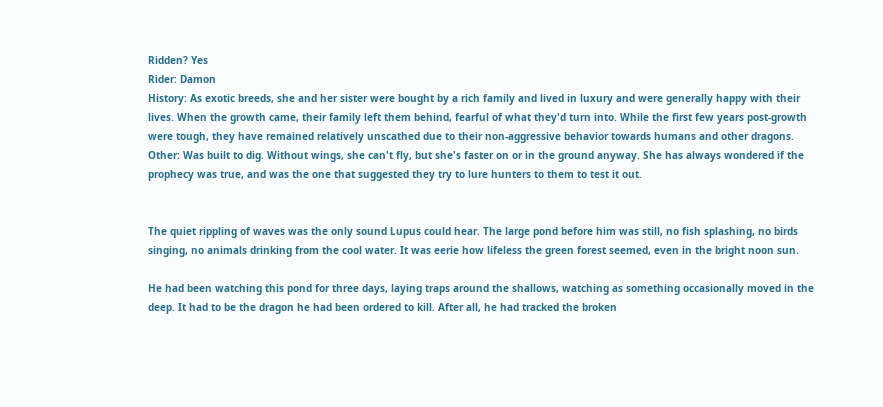Ridden? Yes
Rider: Damon
History: As exotic breeds, she and her sister were bought by a rich family and lived in luxury and were generally happy with their lives. When the growth came, their family left them behind, fearful of what they'd turn into. While the first few years post-growth were tough, they have remained relatively unscathed due to their non-aggressive behavior towards humans and other dragons.
Other: Was built to dig. Without wings, she can't fly, but she's faster on or in the ground anyway. She has always wondered if the prophecy was true, and was the one that suggested they try to lure hunters to them to test it out.


The quiet rippling of waves was the only sound Lupus could hear. The large pond before him was still, no fish splashing, no birds singing, no animals drinking from the cool water. It was eerie how lifeless the green forest seemed, even in the bright noon sun.

He had been watching this pond for three days, laying traps around the shallows, watching as something occasionally moved in the deep. It had to be the dragon he had been ordered to kill. After all, he had tracked the broken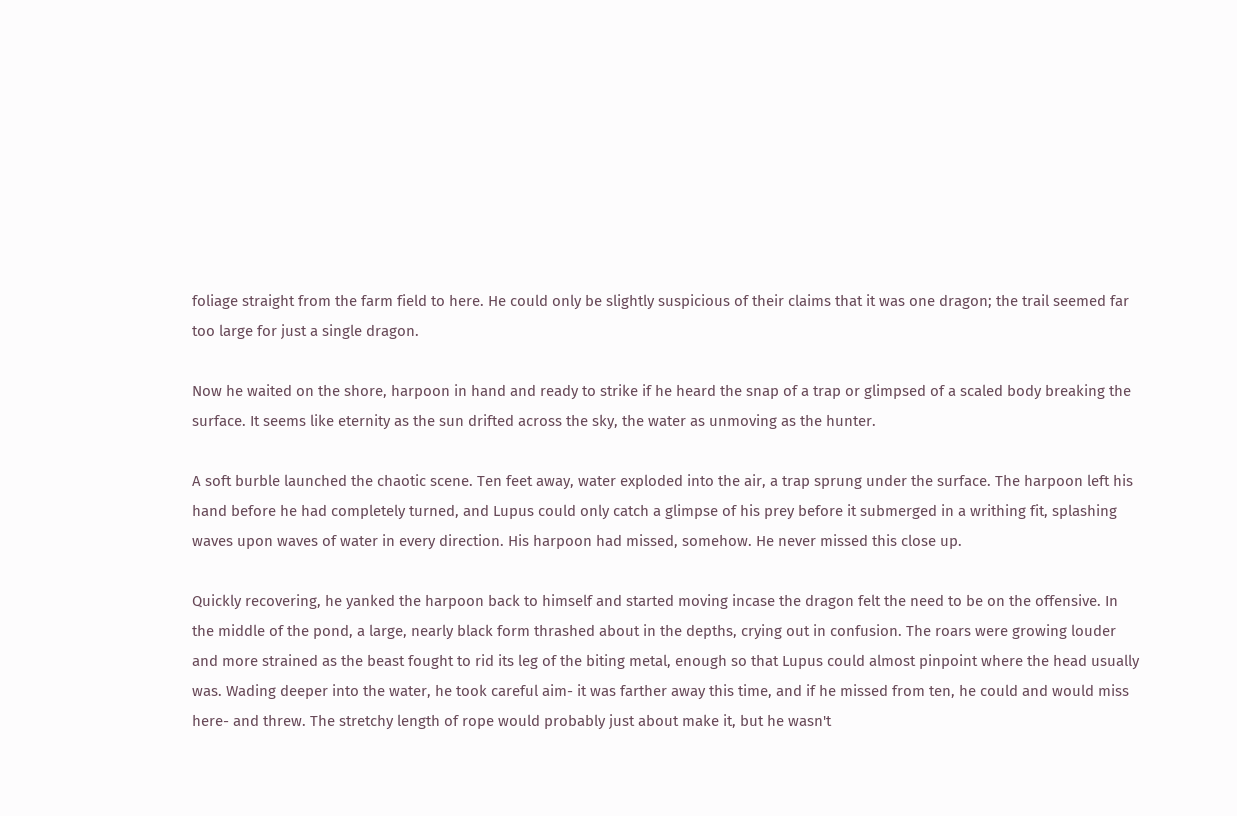foliage straight from the farm field to here. He could only be slightly suspicious of their claims that it was one dragon; the trail seemed far too large for just a single dragon.

Now he waited on the shore, harpoon in hand and ready to strike if he heard the snap of a trap or glimpsed of a scaled body breaking the surface. It seems like eternity as the sun drifted across the sky, the water as unmoving as the hunter.

A soft burble launched the chaotic scene. Ten feet away, water exploded into the air, a trap sprung under the surface. The harpoon left his hand before he had completely turned, and Lupus could only catch a glimpse of his prey before it submerged in a writhing fit, splashing waves upon waves of water in every direction. His harpoon had missed, somehow. He never missed this close up.

Quickly recovering, he yanked the harpoon back to himself and started moving incase the dragon felt the need to be on the offensive. In the middle of the pond, a large, nearly black form thrashed about in the depths, crying out in confusion. The roars were growing louder and more strained as the beast fought to rid its leg of the biting metal, enough so that Lupus could almost pinpoint where the head usually was. Wading deeper into the water, he took careful aim- it was farther away this time, and if he missed from ten, he could and would miss here- and threw. The stretchy length of rope would probably just about make it, but he wasn't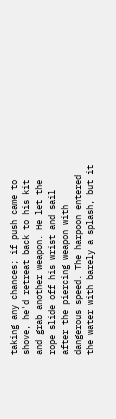taking any chances; if push came to shove, he'd retreat back to his kit and grab another weapon. He let the rope slide off his wrist and sail after the piercing weapon with dangerous speed. The harpoon entered the water with barely a splash, but it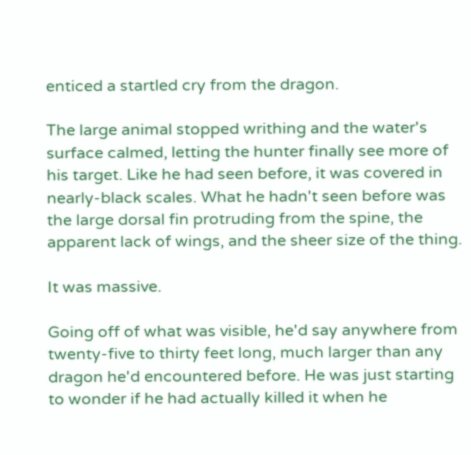enticed a startled cry from the dragon.

The large animal stopped writhing and the water's surface calmed, letting the hunter finally see more of his target. Like he had seen before, it was covered in nearly-black scales. What he hadn't seen before was the large dorsal fin protruding from the spine, the apparent lack of wings, and the sheer size of the thing.

It was massive.

Going off of what was visible, he'd say anywhere from twenty-five to thirty feet long, much larger than any dragon he'd encountered before. He was just starting to wonder if he had actually killed it when he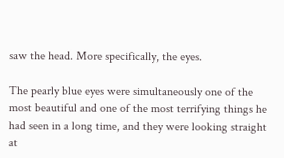saw the head. More specifically, the eyes.

The pearly blue eyes were simultaneously one of the most beautiful and one of the most terrifying things he had seen in a long time, and they were looking straight at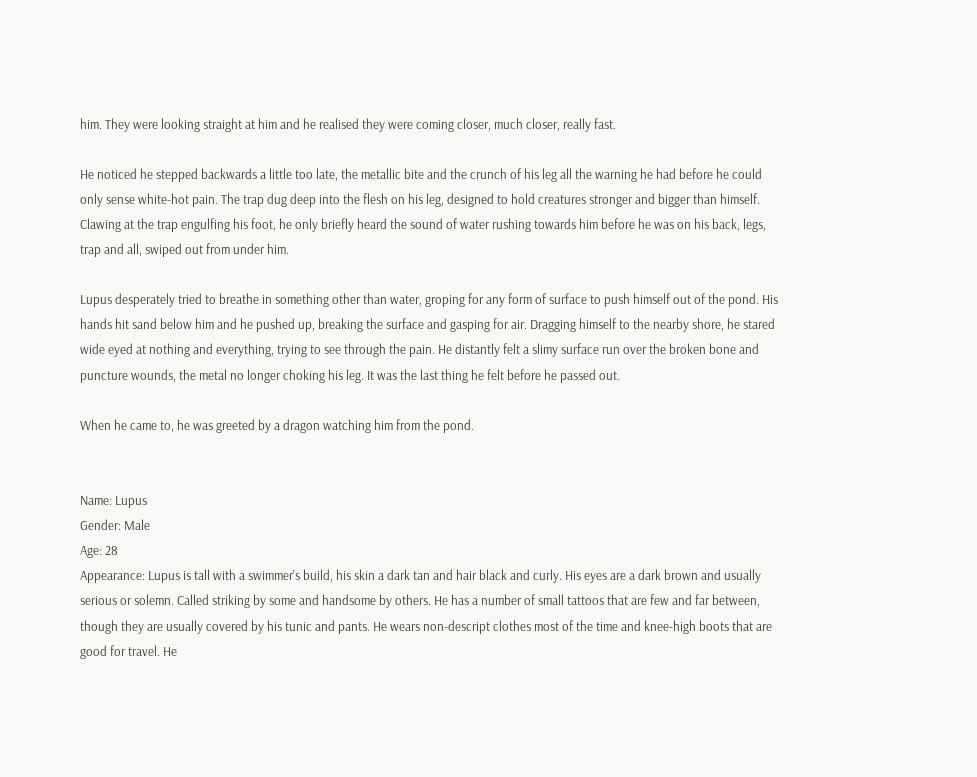him. They were looking straight at him and he realised they were coming closer, much closer, really fast.

He noticed he stepped backwards a little too late, the metallic bite and the crunch of his leg all the warning he had before he could only sense white-hot pain. The trap dug deep into the flesh on his leg, designed to hold creatures stronger and bigger than himself. Clawing at the trap engulfing his foot, he only briefly heard the sound of water rushing towards him before he was on his back, legs, trap and all, swiped out from under him.

Lupus desperately tried to breathe in something other than water, groping for any form of surface to push himself out of the pond. His hands hit sand below him and he pushed up, breaking the surface and gasping for air. Dragging himself to the nearby shore, he stared wide eyed at nothing and everything, trying to see through the pain. He distantly felt a slimy surface run over the broken bone and puncture wounds, the metal no longer choking his leg. It was the last thing he felt before he passed out.

When he came to, he was greeted by a dragon watching him from the pond.


Name: Lupus
Gender: Male
Age: 28
Appearance: Lupus is tall with a swimmer's build, his skin a dark tan and hair black and curly. His eyes are a dark brown and usually serious or solemn. Called striking by some and handsome by others. He has a number of small tattoos that are few and far between, though they are usually covered by his tunic and pants. He wears non-descript clothes most of the time and knee-high boots that are good for travel. He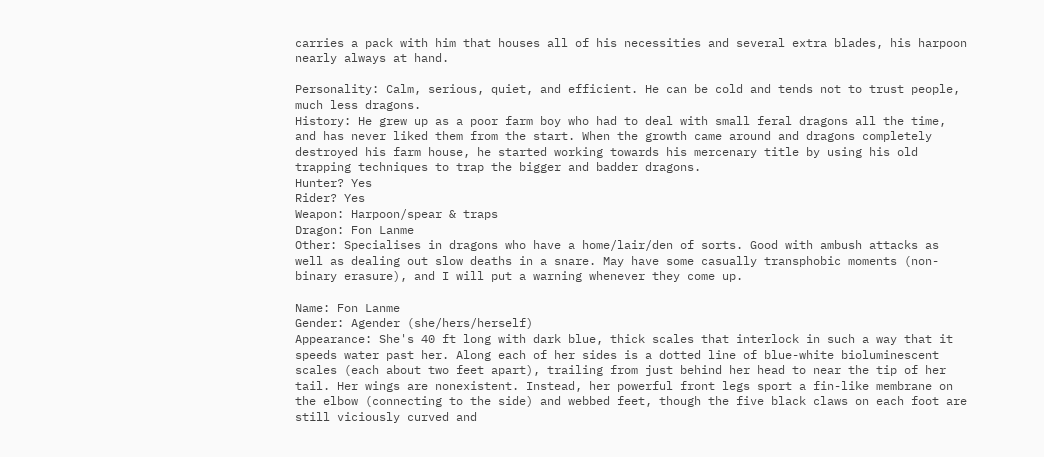carries a pack with him that houses all of his necessities and several extra blades, his harpoon nearly always at hand.

Personality: Calm, serious, quiet, and efficient. He can be cold and tends not to trust people, much less dragons.
History: He grew up as a poor farm boy who had to deal with small feral dragons all the time, and has never liked them from the start. When the growth came around and dragons completely destroyed his farm house, he started working towards his mercenary title by using his old trapping techniques to trap the bigger and badder dragons.
Hunter? Yes
Rider? Yes
Weapon: Harpoon/spear & traps
Dragon: Fon Lanme
Other: Specialises in dragons who have a home/lair/den of sorts. Good with ambush attacks as well as dealing out slow deaths in a snare. May have some casually transphobic moments (non-binary erasure), and I will put a warning whenever they come up.

Name: Fon Lanme
Gender: Agender (she/hers/herself)
Appearance: She's 40 ft long with dark blue, thick scales that interlock in such a way that it speeds water past her. Along each of her sides is a dotted line of blue-white bioluminescent scales (each about two feet apart), trailing from just behind her head to near the tip of her tail. Her wings are nonexistent. Instead, her powerful front legs sport a fin-like membrane on the elbow (connecting to the side) and webbed feet, though the five black claws on each foot are still viciously curved and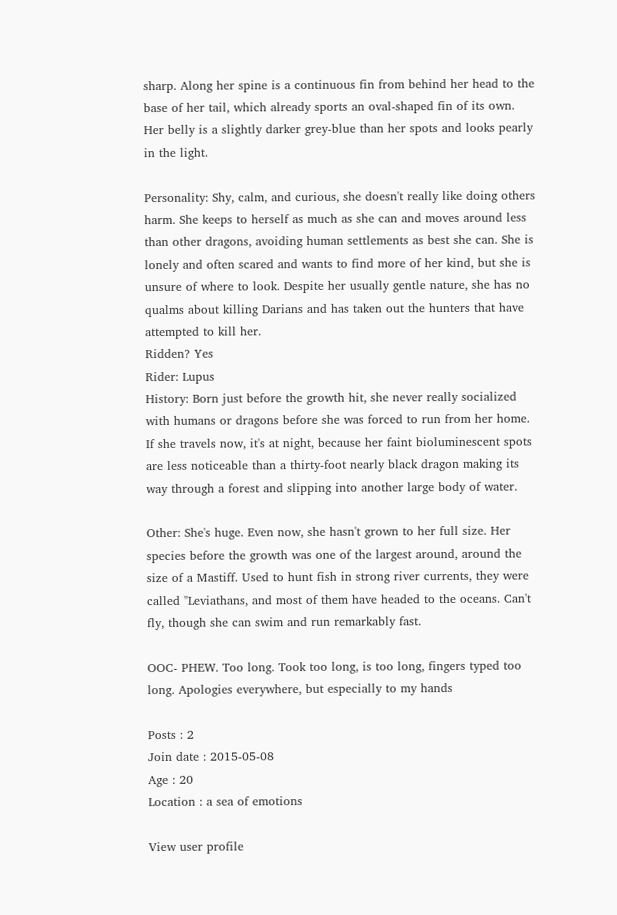sharp. Along her spine is a continuous fin from behind her head to the base of her tail, which already sports an oval-shaped fin of its own. Her belly is a slightly darker grey-blue than her spots and looks pearly in the light.

Personality: Shy, calm, and curious, she doesn't really like doing others harm. She keeps to herself as much as she can and moves around less than other dragons, avoiding human settlements as best she can. She is lonely and often scared and wants to find more of her kind, but she is unsure of where to look. Despite her usually gentle nature, she has no qualms about killing Darians and has taken out the hunters that have attempted to kill her.
Ridden? Yes
Rider: Lupus
History: Born just before the growth hit, she never really socialized with humans or dragons before she was forced to run from her home. If she travels now, it's at night, because her faint bioluminescent spots are less noticeable than a thirty-foot nearly black dragon making its way through a forest and slipping into another large body of water.

Other: She's huge. Even now, she hasn't grown to her full size. Her species before the growth was one of the largest around, around the size of a Mastiff. Used to hunt fish in strong river currents, they were called "Leviathans, and most of them have headed to the oceans. Can't fly, though she can swim and run remarkably fast.

OOC- PHEW. Too long. Took too long, is too long, fingers typed too long. Apologies everywhere, but especially to my hands

Posts : 2
Join date : 2015-05-08
Age : 20
Location : a sea of emotions

View user profile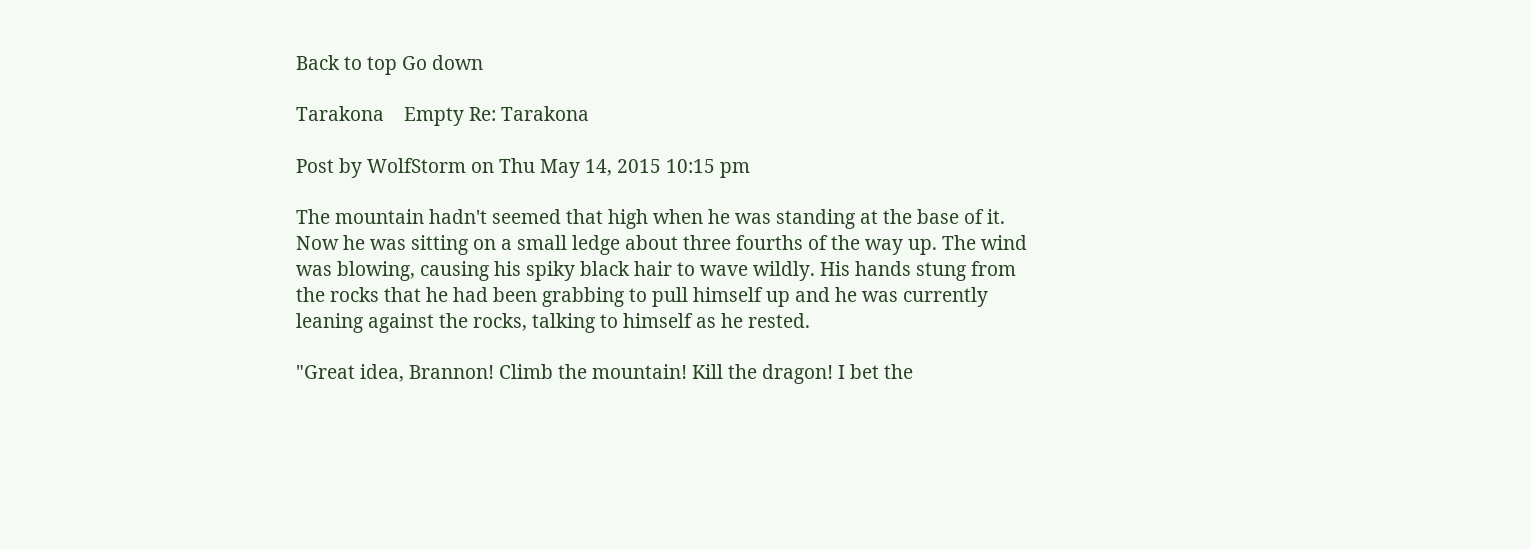Back to top Go down

Tarakona    Empty Re: Tarakona

Post by WolfStorm on Thu May 14, 2015 10:15 pm

The mountain hadn't seemed that high when he was standing at the base of it. Now he was sitting on a small ledge about three fourths of the way up. The wind was blowing, causing his spiky black hair to wave wildly. His hands stung from the rocks that he had been grabbing to pull himself up and he was currently leaning against the rocks, talking to himself as he rested.

"Great idea, Brannon! Climb the mountain! Kill the dragon! I bet the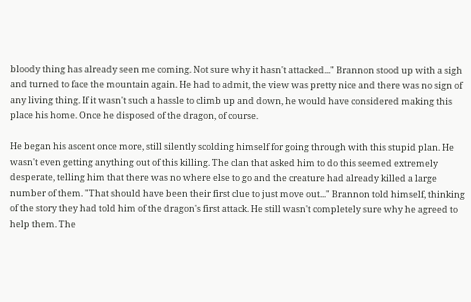bloody thing has already seen me coming. Not sure why it hasn't attacked..." Brannon stood up with a sigh and turned to face the mountain again. He had to admit, the view was pretty nice and there was no sign of any living thing. If it wasn't such a hassle to climb up and down, he would have considered making this place his home. Once he disposed of the dragon, of course.

He began his ascent once more, still silently scolding himself for going through with this stupid plan. He wasn't even getting anything out of this killing. The clan that asked him to do this seemed extremely desperate, telling him that there was no where else to go and the creature had already killed a large number of them. "That should have been their first clue to just move out..." Brannon told himself, thinking of the story they had told him of the dragon's first attack. He still wasn't completely sure why he agreed to help them. The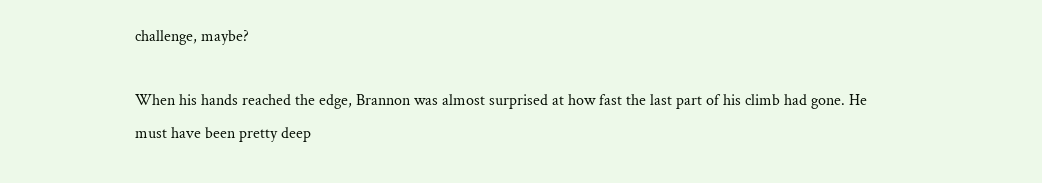challenge, maybe?

When his hands reached the edge, Brannon was almost surprised at how fast the last part of his climb had gone. He must have been pretty deep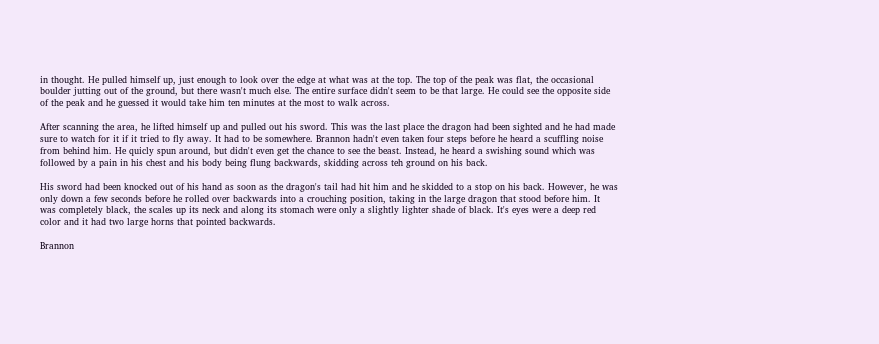in thought. He pulled himself up, just enough to look over the edge at what was at the top. The top of the peak was flat, the occasional boulder jutting out of the ground, but there wasn't much else. The entire surface didn't seem to be that large. He could see the opposite side of the peak and he guessed it would take him ten minutes at the most to walk across.

After scanning the area, he lifted himself up and pulled out his sword. This was the last place the dragon had been sighted and he had made sure to watch for it if it tried to fly away. It had to be somewhere. Brannon hadn't even taken four steps before he heard a scuffling noise from behind him. He quicly spun around, but didn't even get the chance to see the beast. Instead, he heard a swishing sound which was followed by a pain in his chest and his body being flung backwards, skidding across teh ground on his back.

His sword had been knocked out of his hand as soon as the dragon's tail had hit him and he skidded to a stop on his back. However, he was only down a few seconds before he rolled over backwards into a crouching position, taking in the large dragon that stood before him. It was completely black, the scales up its neck and along its stomach were only a slightly lighter shade of black. It's eyes were a deep red color and it had two large horns that pointed backwards.

Brannon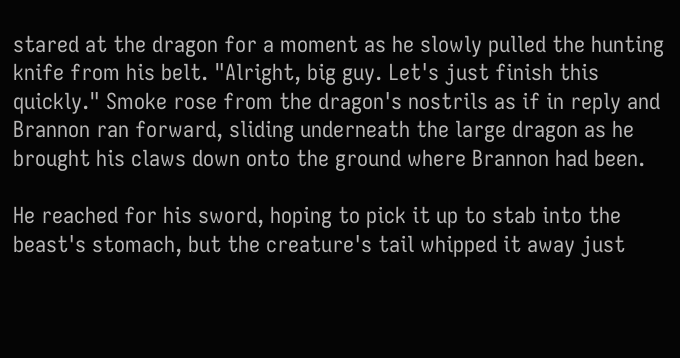stared at the dragon for a moment as he slowly pulled the hunting knife from his belt. "Alright, big guy. Let's just finish this quickly." Smoke rose from the dragon's nostrils as if in reply and Brannon ran forward, sliding underneath the large dragon as he brought his claws down onto the ground where Brannon had been.

He reached for his sword, hoping to pick it up to stab into the beast's stomach, but the creature's tail whipped it away just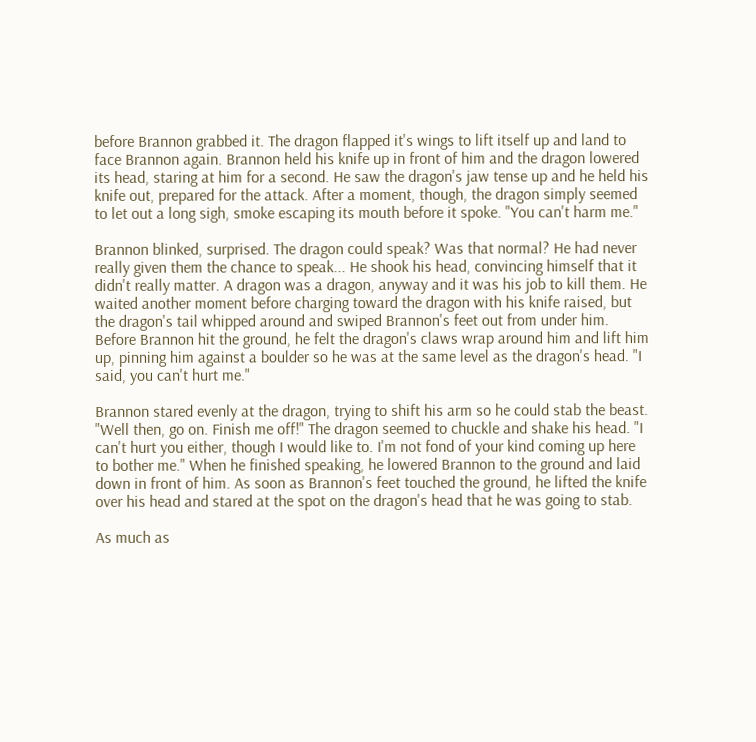before Brannon grabbed it. The dragon flapped it's wings to lift itself up and land to face Brannon again. Brannon held his knife up in front of him and the dragon lowered its head, staring at him for a second. He saw the dragon's jaw tense up and he held his knife out, prepared for the attack. After a moment, though, the dragon simply seemed to let out a long sigh, smoke escaping its mouth before it spoke. "You can't harm me."

Brannon blinked, surprised. The dragon could speak? Was that normal? He had never really given them the chance to speak... He shook his head, convincing himself that it didn't really matter. A dragon was a dragon, anyway and it was his job to kill them. He waited another moment before charging toward the dragon with his knife raised, but the dragon's tail whipped around and swiped Brannon's feet out from under him. Before Brannon hit the ground, he felt the dragon's claws wrap around him and lift him up, pinning him against a boulder so he was at the same level as the dragon's head. "I said, you can't hurt me."

Brannon stared evenly at the dragon, trying to shift his arm so he could stab the beast. "Well then, go on. Finish me off!" The dragon seemed to chuckle and shake his head. "I can't hurt you either, though I would like to. I'm not fond of your kind coming up here to bother me." When he finished speaking, he lowered Brannon to the ground and laid down in front of him. As soon as Brannon's feet touched the ground, he lifted the knife over his head and stared at the spot on the dragon's head that he was going to stab.

As much as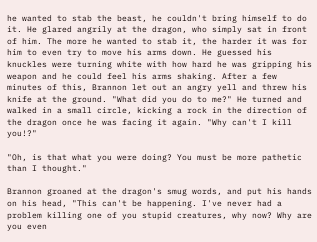he wanted to stab the beast, he couldn't bring himself to do it. He glared angrily at the dragon, who simply sat in front of him. The more he wanted to stab it, the harder it was for him to even try to move his arms down. He guessed his knuckles were turning white with how hard he was gripping his weapon and he could feel his arms shaking. After a few minutes of this, Brannon let out an angry yell and threw his knife at the ground. "What did you do to me?" He turned and walked in a small circle, kicking a rock in the direction of the dragon once he was facing it again. "Why can't I kill you!?"

"Oh, is that what you were doing? You must be more pathetic than I thought."

Brannon groaned at the dragon's smug words, and put his hands on his head, "This can't be happening. I've never had a problem killing one of you stupid creatures, why now? Why are you even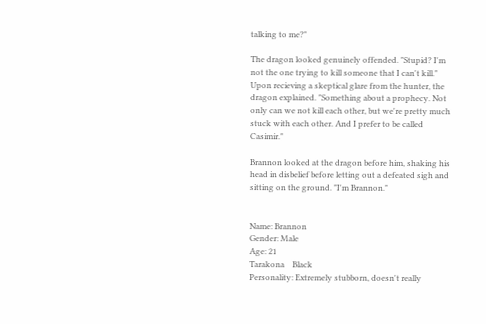talking to me?"

The dragon looked genuinely offended. "Stupid? I'm not the one trying to kill someone that I can't kill." Upon recieving a skeptical glare from the hunter, the dragon explained. "Something about a prophecy. Not only can we not kill each other, but we're pretty much stuck with each other. And I prefer to be called Casimir."

Brannon looked at the dragon before him, shaking his head in disbelief before letting out a defeated sigh and sitting on the ground. "I'm Brannon."


Name: Brannon
Gender: Male
Age: 21
Tarakona    Black
Personality: Extremely stubborn, doesn't really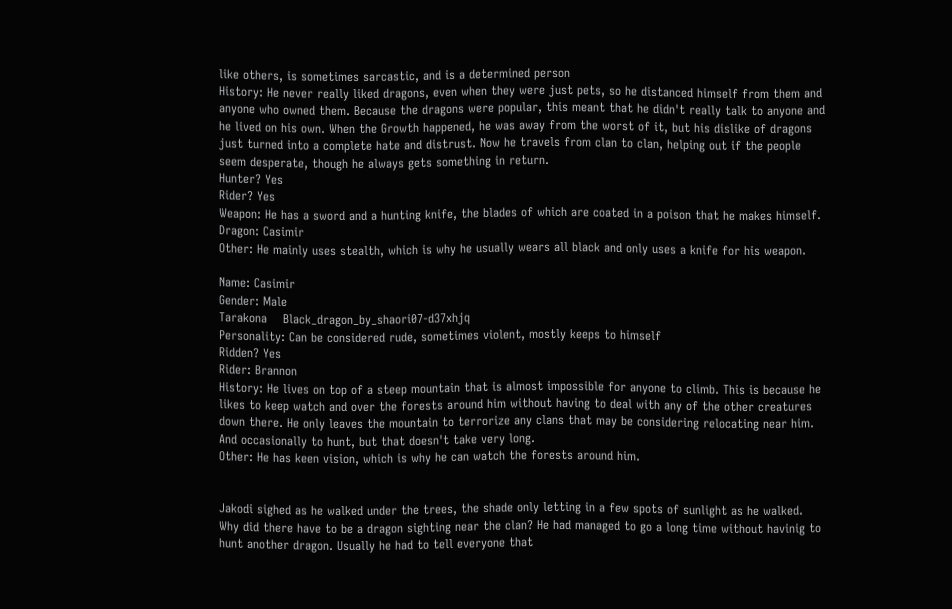like others, is sometimes sarcastic, and is a determined person
History: He never really liked dragons, even when they were just pets, so he distanced himself from them and anyone who owned them. Because the dragons were popular, this meant that he didn't really talk to anyone and he lived on his own. When the Growth happened, he was away from the worst of it, but his dislike of dragons just turned into a complete hate and distrust. Now he travels from clan to clan, helping out if the people seem desperate, though he always gets something in return.
Hunter? Yes
Rider? Yes
Weapon: He has a sword and a hunting knife, the blades of which are coated in a poison that he makes himself.
Dragon: Casimir
Other: He mainly uses stealth, which is why he usually wears all black and only uses a knife for his weapon.

Name: Casimir
Gender: Male
Tarakona    Black_dragon_by_shaori07-d37xhjq
Personality: Can be considered rude, sometimes violent, mostly keeps to himself
Ridden? Yes
Rider: Brannon
History: He lives on top of a steep mountain that is almost impossible for anyone to climb. This is because he likes to keep watch and over the forests around him without having to deal with any of the other creatures down there. He only leaves the mountain to terrorize any clans that may be considering relocating near him. And occasionally to hunt, but that doesn't take very long.
Other: He has keen vision, which is why he can watch the forests around him.


Jakodi sighed as he walked under the trees, the shade only letting in a few spots of sunlight as he walked. Why did there have to be a dragon sighting near the clan? He had managed to go a long time without havinig to hunt another dragon. Usually he had to tell everyone that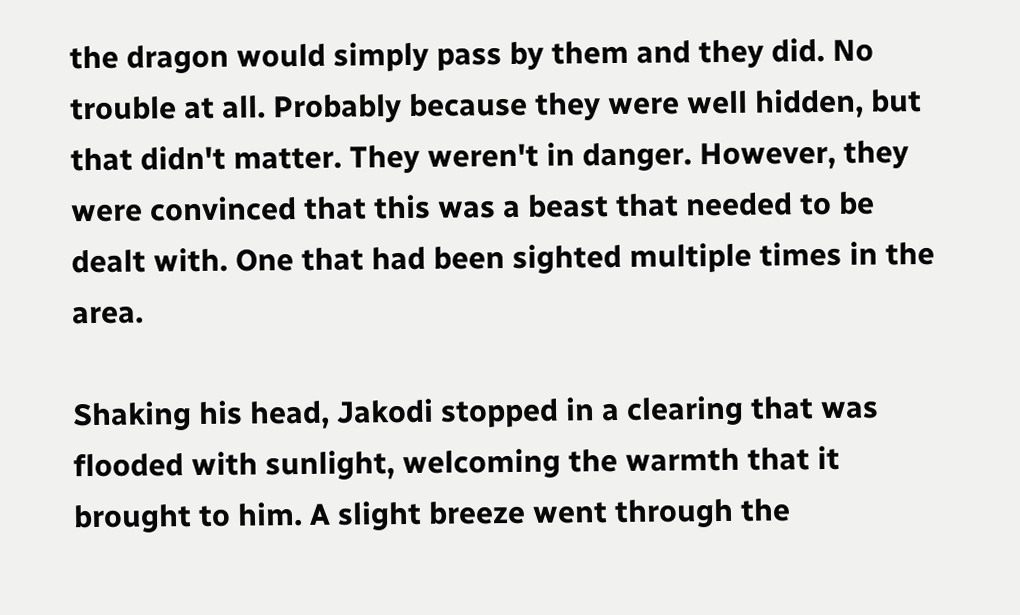the dragon would simply pass by them and they did. No trouble at all. Probably because they were well hidden, but that didn't matter. They weren't in danger. However, they were convinced that this was a beast that needed to be dealt with. One that had been sighted multiple times in the area.

Shaking his head, Jakodi stopped in a clearing that was flooded with sunlight, welcoming the warmth that it brought to him. A slight breeze went through the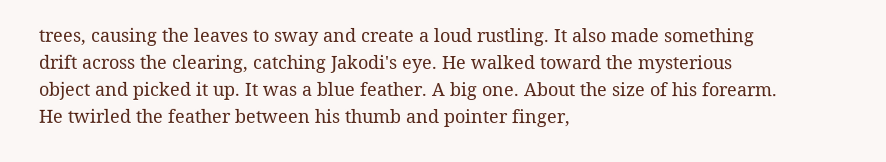trees, causing the leaves to sway and create a loud rustling. It also made something drift across the clearing, catching Jakodi's eye. He walked toward the mysterious object and picked it up. It was a blue feather. A big one. About the size of his forearm. He twirled the feather between his thumb and pointer finger,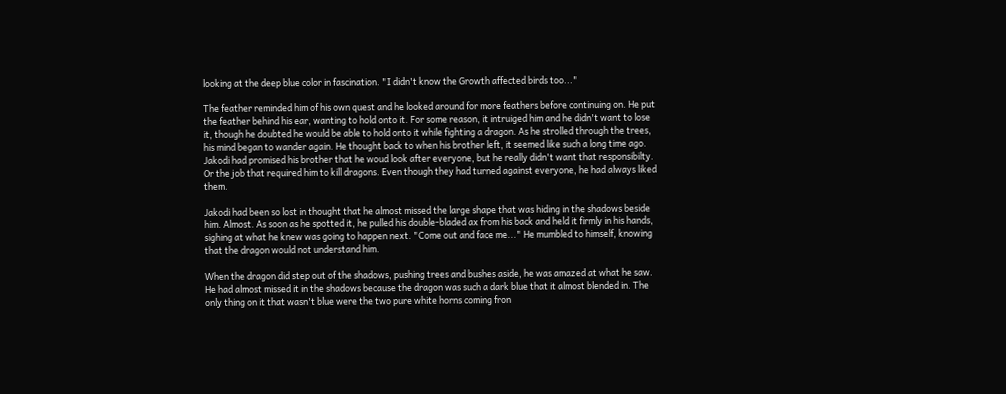looking at the deep blue color in fascination. "I didn't know the Growth affected birds too..."

The feather reminded him of his own quest and he looked around for more feathers before continuing on. He put the feather behind his ear, wanting to hold onto it. For some reason, it intruiged him and he didn't want to lose it, though he doubted he would be able to hold onto it while fighting a dragon. As he strolled through the trees, his mind began to wander again. He thought back to when his brother left, it seemed like such a long time ago. Jakodi had promised his brother that he woud look after everyone, but he really didn't want that responsibilty. Or the job that required him to kill dragons. Even though they had turned against everyone, he had always liked them.

Jakodi had been so lost in thought that he almost missed the large shape that was hiding in the shadows beside him. Almost. As soon as he spotted it, he pulled his double-bladed ax from his back and held it firmly in his hands, sighing at what he knew was going to happen next. "Come out and face me..." He mumbled to himself, knowing that the dragon would not understand him.

When the dragon did step out of the shadows, pushing trees and bushes aside, he was amazed at what he saw. He had almost missed it in the shadows because the dragon was such a dark blue that it almost blended in. The only thing on it that wasn't blue were the two pure white horns coming fron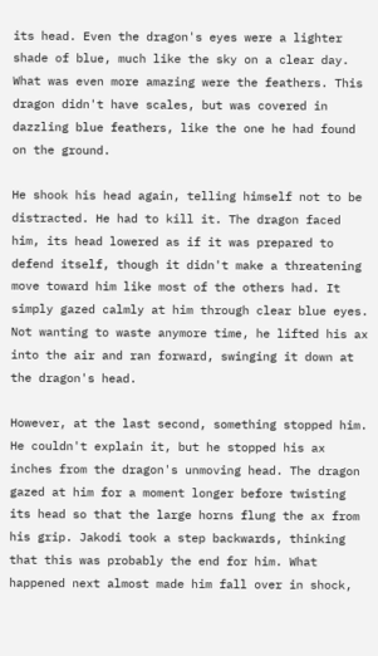its head. Even the dragon's eyes were a lighter shade of blue, much like the sky on a clear day. What was even more amazing were the feathers. This dragon didn't have scales, but was covered in dazzling blue feathers, like the one he had found on the ground.

He shook his head again, telling himself not to be distracted. He had to kill it. The dragon faced him, its head lowered as if it was prepared to defend itself, though it didn't make a threatening move toward him like most of the others had. It simply gazed calmly at him through clear blue eyes. Not wanting to waste anymore time, he lifted his ax into the air and ran forward, swinging it down at the dragon's head.

However, at the last second, something stopped him. He couldn't explain it, but he stopped his ax inches from the dragon's unmoving head. The dragon gazed at him for a moment longer before twisting its head so that the large horns flung the ax from his grip. Jakodi took a step backwards, thinking that this was probably the end for him. What happened next almost made him fall over in shock,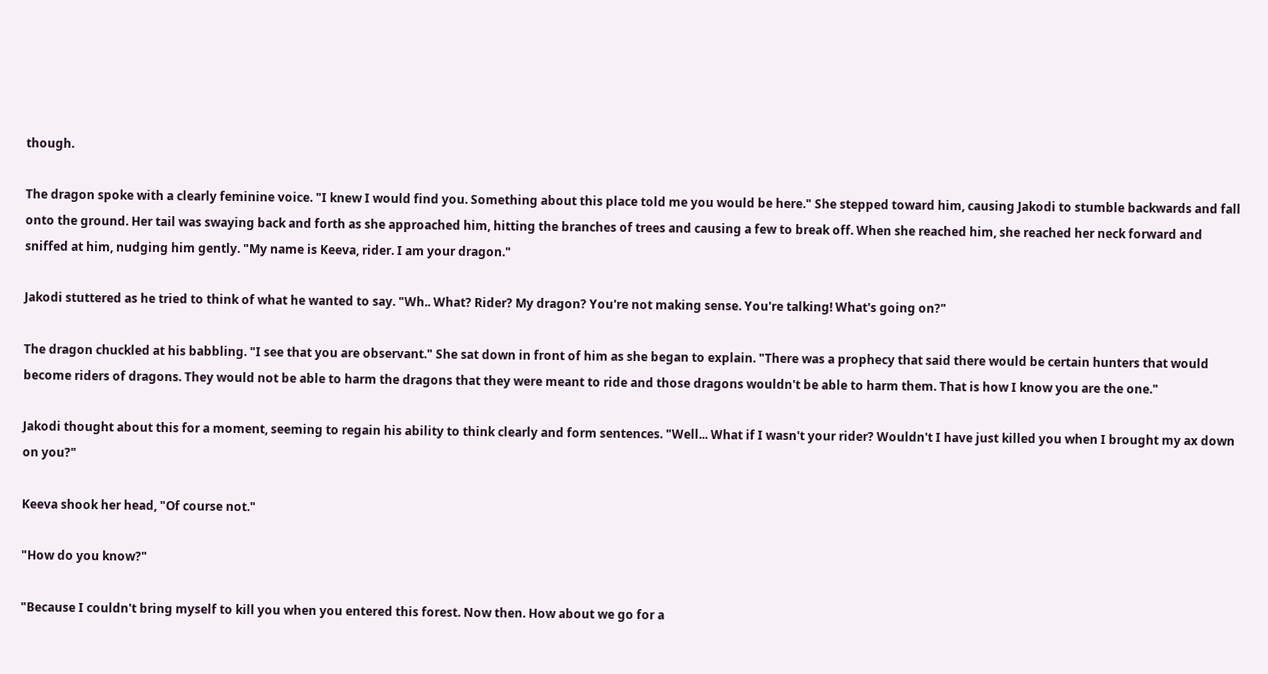though.

The dragon spoke with a clearly feminine voice. "I knew I would find you. Something about this place told me you would be here." She stepped toward him, causing Jakodi to stumble backwards and fall onto the ground. Her tail was swaying back and forth as she approached him, hitting the branches of trees and causing a few to break off. When she reached him, she reached her neck forward and sniffed at him, nudging him gently. "My name is Keeva, rider. I am your dragon."

Jakodi stuttered as he tried to think of what he wanted to say. "Wh.. What? Rider? My dragon? You're not making sense. You're talking! What's going on?"

The dragon chuckled at his babbling. "I see that you are observant." She sat down in front of him as she began to explain. "There was a prophecy that said there would be certain hunters that would become riders of dragons. They would not be able to harm the dragons that they were meant to ride and those dragons wouldn't be able to harm them. That is how I know you are the one."

Jakodi thought about this for a moment, seeming to regain his ability to think clearly and form sentences. "Well... What if I wasn't your rider? Wouldn't I have just killed you when I brought my ax down on you?"

Keeva shook her head, "Of course not."

"How do you know?"

"Because I couldn't bring myself to kill you when you entered this forest. Now then. How about we go for a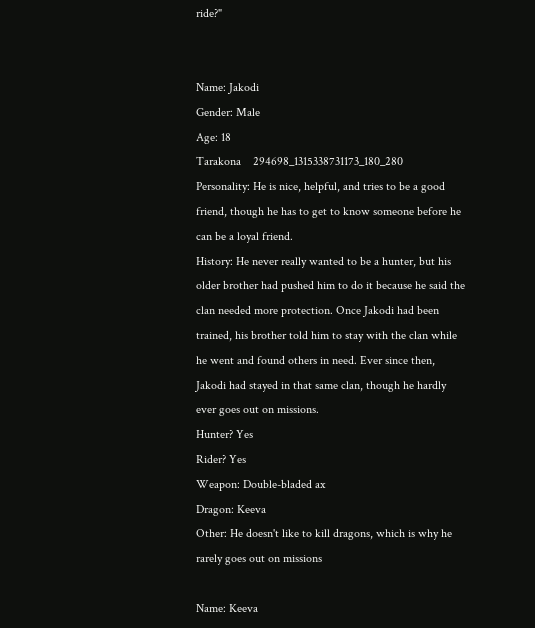ride?"


Name: Jakodi
Gender: Male
Age: 18
Tarakona    294698_1315338731173_180_280
Personality: He is nice, helpful, and tries to be a good friend, though he has to get to know someone before he can be a loyal friend.
History: He never really wanted to be a hunter, but his older brother had pushed him to do it because he said the clan needed more protection. Once Jakodi had been trained, his brother told him to stay with the clan while he went and found others in need. Ever since then, Jakodi had stayed in that same clan, though he hardly ever goes out on missions.
Hunter? Yes
Rider? Yes
Weapon: Double-bladed ax
Dragon: Keeva
Other: He doesn't like to kill dragons, which is why he rarely goes out on missions

Name: Keeva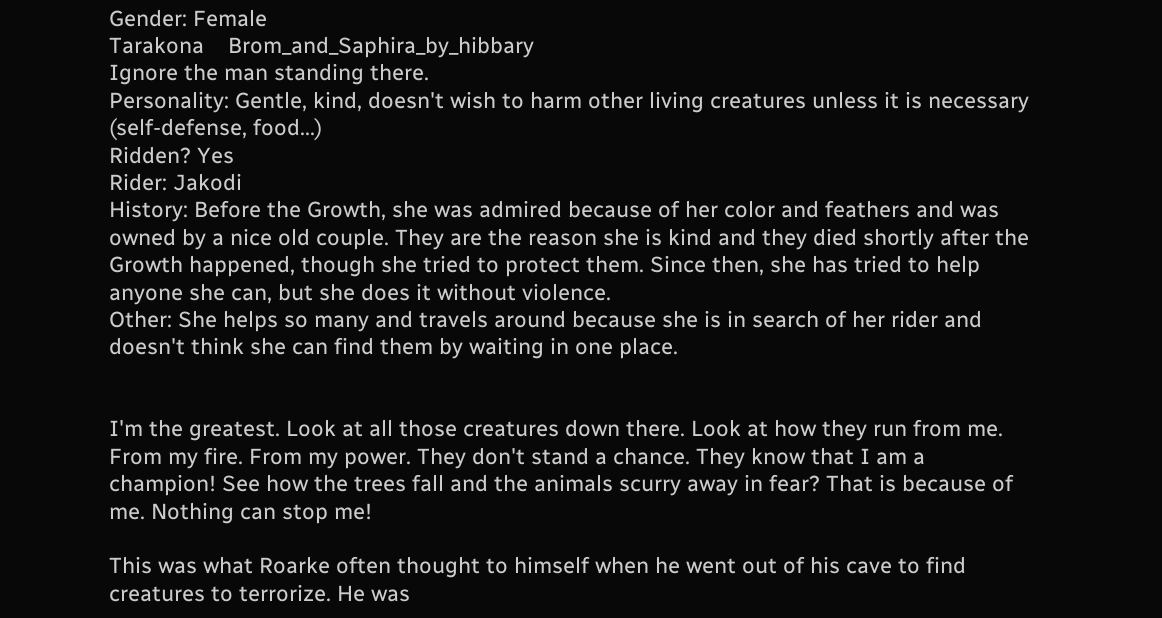Gender: Female
Tarakona    Brom_and_Saphira_by_hibbary
Ignore the man standing there.
Personality: Gentle, kind, doesn't wish to harm other living creatures unless it is necessary (self-defense, food...)
Ridden? Yes
Rider: Jakodi
History: Before the Growth, she was admired because of her color and feathers and was owned by a nice old couple. They are the reason she is kind and they died shortly after the Growth happened, though she tried to protect them. Since then, she has tried to help anyone she can, but she does it without violence.
Other: She helps so many and travels around because she is in search of her rider and doesn't think she can find them by waiting in one place.


I'm the greatest. Look at all those creatures down there. Look at how they run from me. From my fire. From my power. They don't stand a chance. They know that I am a champion! See how the trees fall and the animals scurry away in fear? That is because of me. Nothing can stop me!

This was what Roarke often thought to himself when he went out of his cave to find creatures to terrorize. He was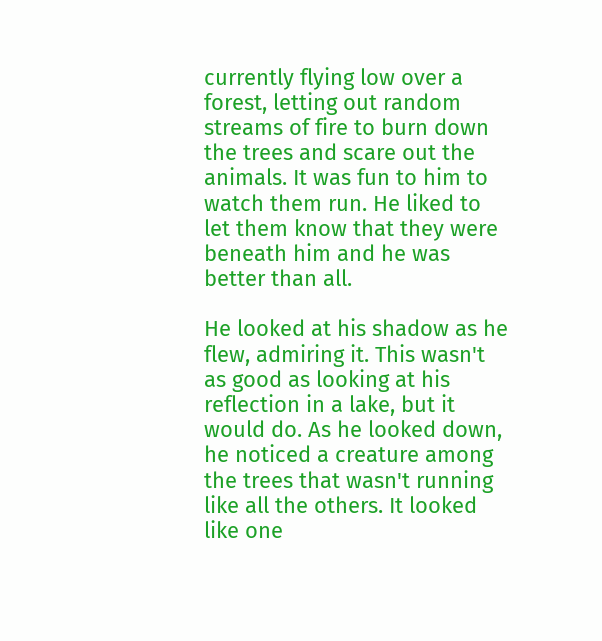currently flying low over a forest, letting out random streams of fire to burn down the trees and scare out the animals. It was fun to him to watch them run. He liked to let them know that they were beneath him and he was better than all.

He looked at his shadow as he flew, admiring it. This wasn't as good as looking at his reflection in a lake, but it would do. As he looked down, he noticed a creature among the trees that wasn't running like all the others. It looked like one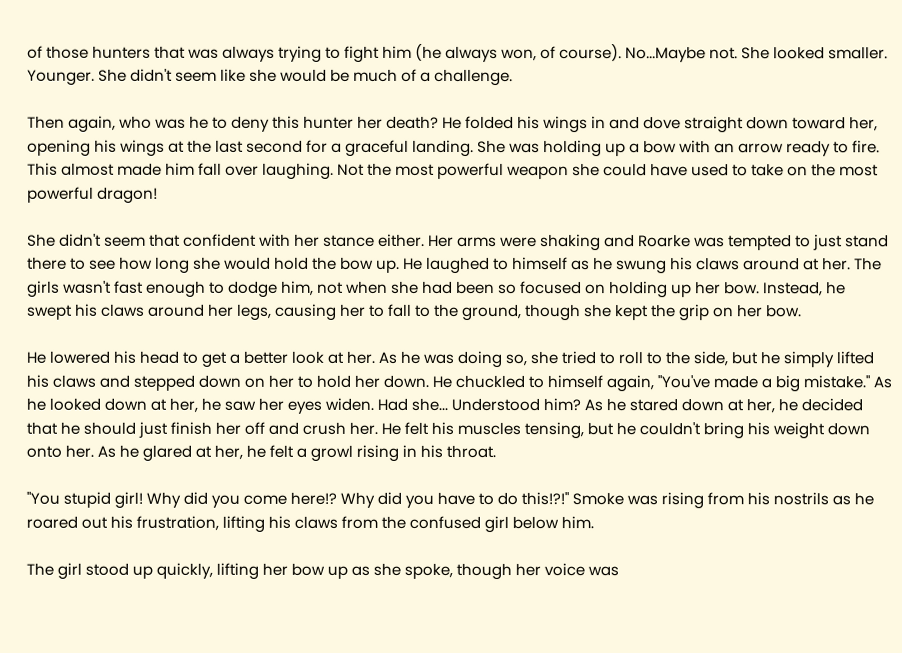of those hunters that was always trying to fight him (he always won, of course). No...Maybe not. She looked smaller. Younger. She didn't seem like she would be much of a challenge.

Then again, who was he to deny this hunter her death? He folded his wings in and dove straight down toward her, opening his wings at the last second for a graceful landing. She was holding up a bow with an arrow ready to fire. This almost made him fall over laughing. Not the most powerful weapon she could have used to take on the most powerful dragon!

She didn't seem that confident with her stance either. Her arms were shaking and Roarke was tempted to just stand there to see how long she would hold the bow up. He laughed to himself as he swung his claws around at her. The girls wasn't fast enough to dodge him, not when she had been so focused on holding up her bow. Instead, he swept his claws around her legs, causing her to fall to the ground, though she kept the grip on her bow.

He lowered his head to get a better look at her. As he was doing so, she tried to roll to the side, but he simply lifted his claws and stepped down on her to hold her down. He chuckled to himself again, "You've made a big mistake." As he looked down at her, he saw her eyes widen. Had she... Understood him? As he stared down at her, he decided that he should just finish her off and crush her. He felt his muscles tensing, but he couldn't bring his weight down onto her. As he glared at her, he felt a growl rising in his throat.

"You stupid girl! Why did you come here!? Why did you have to do this!?!" Smoke was rising from his nostrils as he roared out his frustration, lifting his claws from the confused girl below him.

The girl stood up quickly, lifting her bow up as she spoke, though her voice was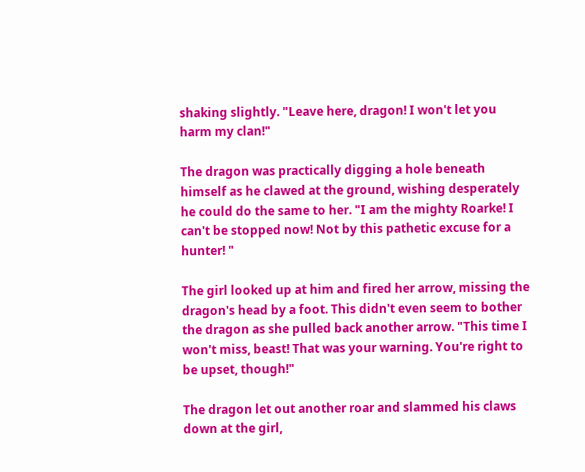shaking slightly. "Leave here, dragon! I won't let you harm my clan!"

The dragon was practically digging a hole beneath himself as he clawed at the ground, wishing desperately he could do the same to her. "I am the mighty Roarke! I can't be stopped now! Not by this pathetic excuse for a hunter! "

The girl looked up at him and fired her arrow, missing the dragon's head by a foot. This didn't even seem to bother the dragon as she pulled back another arrow. "This time I won't miss, beast! That was your warning. You're right to be upset, though!"

The dragon let out another roar and slammed his claws down at the girl,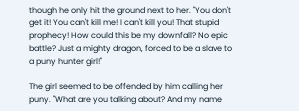though he only hit the ground next to her. "You don't get it! You can't kill me! I can't kill you! That stupid prophecy! How could this be my downfall? No epic battle? Just a mighty dragon, forced to be a slave to a puny hunter girl!"

The girl seemed to be offended by him calling her puny. "What are you talking about? And my name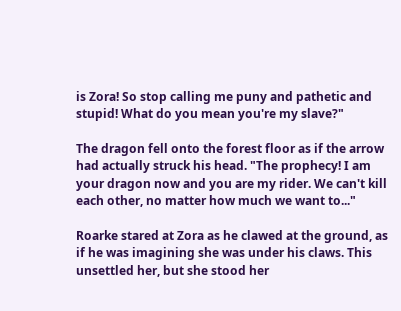is Zora! So stop calling me puny and pathetic and stupid! What do you mean you're my slave?"

The dragon fell onto the forest floor as if the arrow had actually struck his head. "The prophecy! I am your dragon now and you are my rider. We can't kill each other, no matter how much we want to..."

Roarke stared at Zora as he clawed at the ground, as if he was imagining she was under his claws. This unsettled her, but she stood her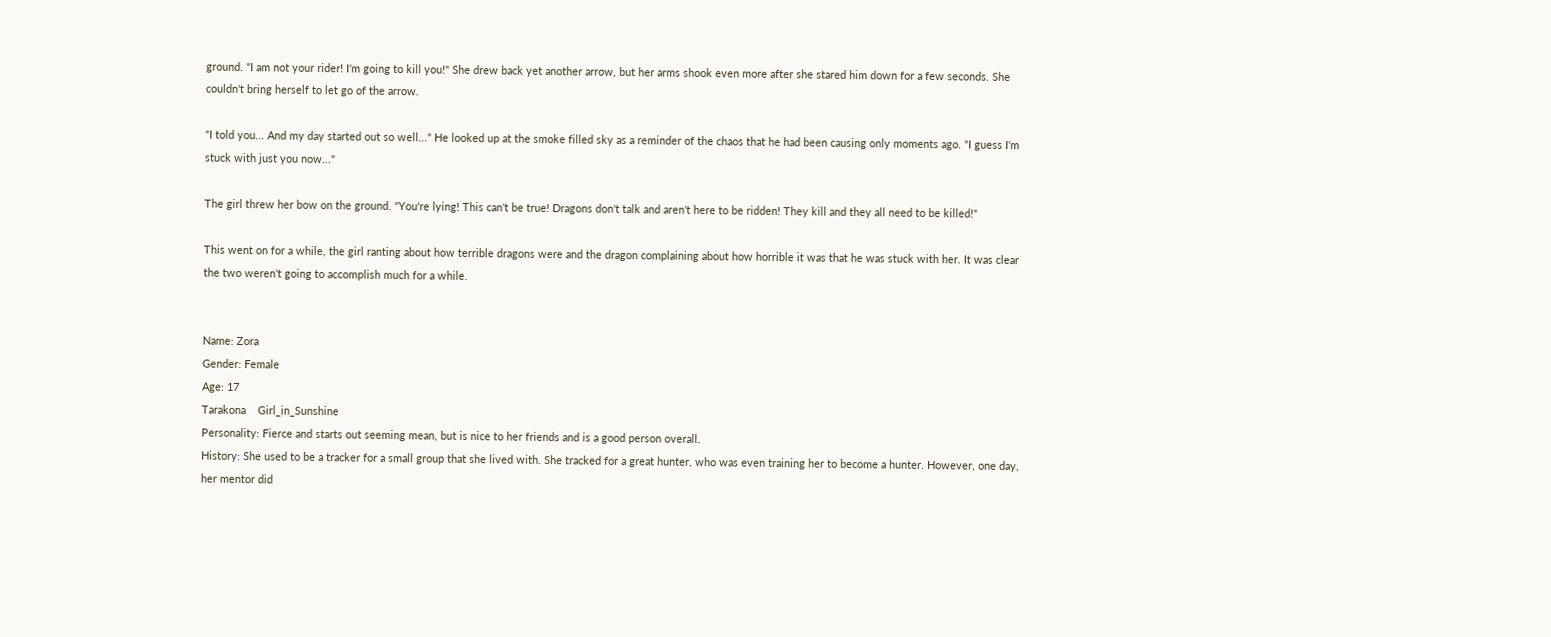ground. "I am not your rider! I'm going to kill you!" She drew back yet another arrow, but her arms shook even more after she stared him down for a few seconds. She couldn't bring herself to let go of the arrow.

"I told you... And my day started out so well..." He looked up at the smoke filled sky as a reminder of the chaos that he had been causing only moments ago. "I guess I'm stuck with just you now..."

The girl threw her bow on the ground. "You're lying! This can't be true! Dragons don't talk and aren't here to be ridden! They kill and they all need to be killed!"

This went on for a while, the girl ranting about how terrible dragons were and the dragon complaining about how horrible it was that he was stuck with her. It was clear the two weren't going to accomplish much for a while.


Name: Zora
Gender: Female
Age: 17
Tarakona    Girl_in_Sunshine
Personality: Fierce and starts out seeming mean, but is nice to her friends and is a good person overall.
History: She used to be a tracker for a small group that she lived with. She tracked for a great hunter, who was even training her to become a hunter. However, one day, her mentor did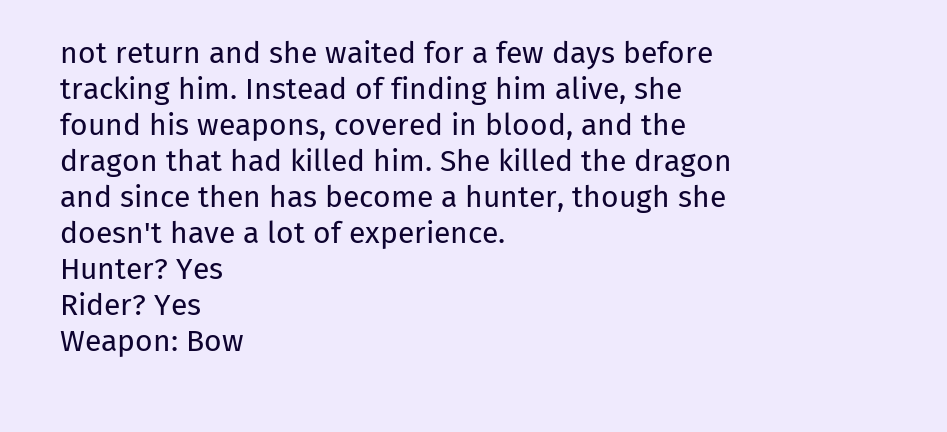not return and she waited for a few days before tracking him. Instead of finding him alive, she found his weapons, covered in blood, and the dragon that had killed him. She killed the dragon and since then has become a hunter, though she doesn't have a lot of experience.
Hunter? Yes
Rider? Yes
Weapon: Bow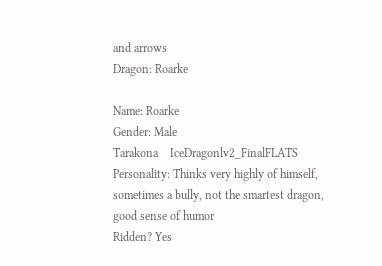and arrows
Dragon: Roarke

Name: Roarke
Gender: Male
Tarakona    IceDragonlv2_FinalFLATS
Personality: Thinks very highly of himself, sometimes a bully, not the smartest dragon, good sense of humor
Ridden? Yes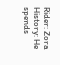Rider: Zora
History: He spends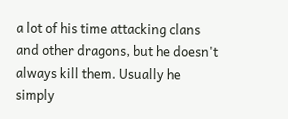a lot of his time attacking clans and other dragons, but he doesn't always kill them. Usually he simply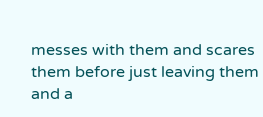messes with them and scares them before just leaving them and a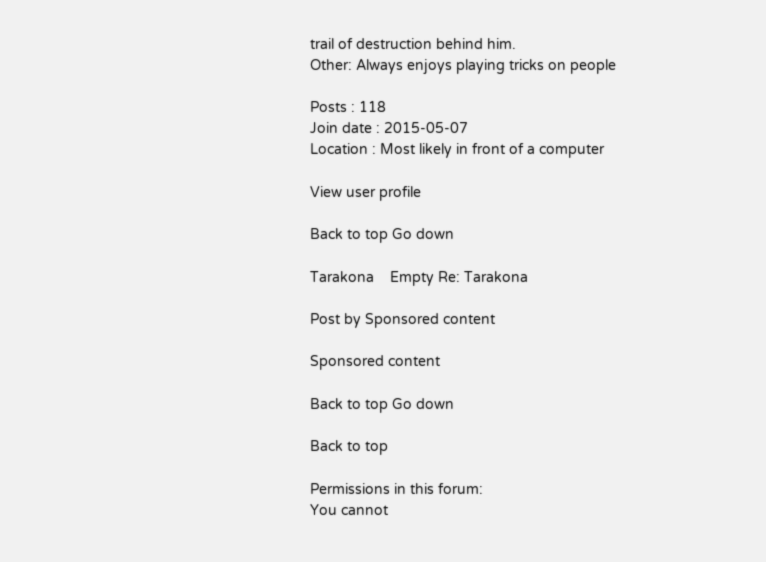trail of destruction behind him.
Other: Always enjoys playing tricks on people

Posts : 118
Join date : 2015-05-07
Location : Most likely in front of a computer

View user profile

Back to top Go down

Tarakona    Empty Re: Tarakona

Post by Sponsored content

Sponsored content

Back to top Go down

Back to top

Permissions in this forum:
You cannot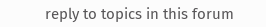reply to topics in this forum